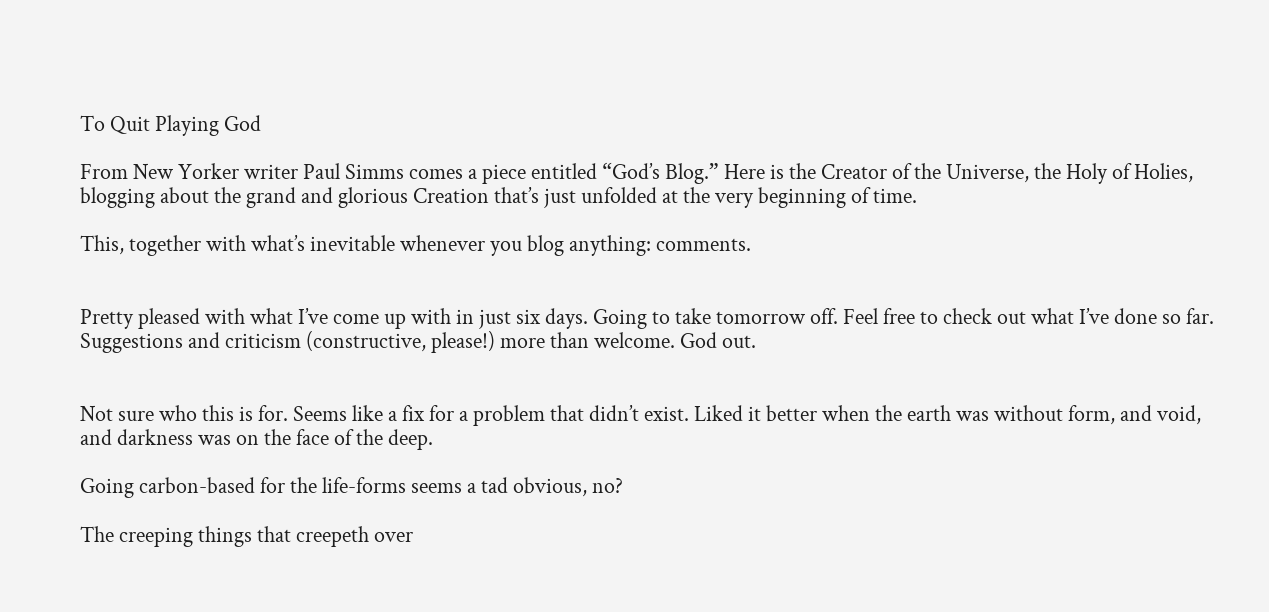To Quit Playing God

From New Yorker writer Paul Simms comes a piece entitled “God’s Blog.” Here is the Creator of the Universe, the Holy of Holies, blogging about the grand and glorious Creation that’s just unfolded at the very beginning of time.

This, together with what’s inevitable whenever you blog anything: comments.


Pretty pleased with what I’ve come up with in just six days. Going to take tomorrow off. Feel free to check out what I’ve done so far. Suggestions and criticism (constructive, please!) more than welcome. God out.


Not sure who this is for. Seems like a fix for a problem that didn’t exist. Liked it better when the earth was without form, and void, and darkness was on the face of the deep.

Going carbon-based for the life-forms seems a tad obvious, no?

The creeping things that creepeth over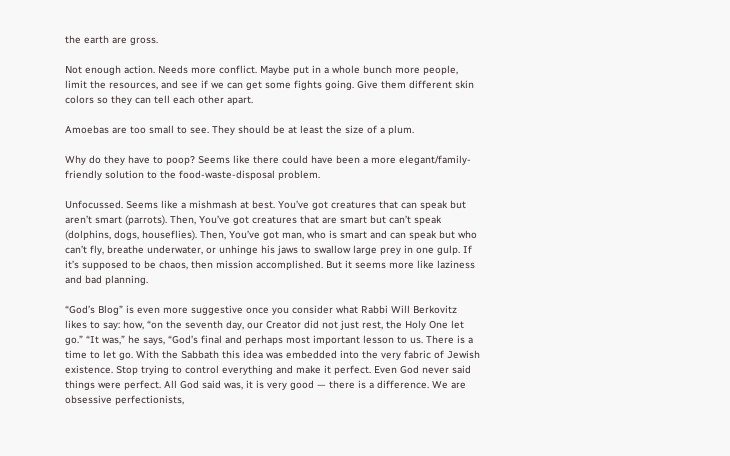the earth are gross.

Not enough action. Needs more conflict. Maybe put in a whole bunch more people, limit the resources, and see if we can get some fights going. Give them different skin colors so they can tell each other apart.

Amoebas are too small to see. They should be at least the size of a plum.

Why do they have to poop? Seems like there could have been a more elegant/family-friendly solution to the food-waste-disposal problem.

Unfocussed. Seems like a mishmash at best. You’ve got creatures that can speak but aren’t smart (parrots). Then, You’ve got creatures that are smart but can’t speak (dolphins, dogs, houseflies). Then, You’ve got man, who is smart and can speak but who can’t fly, breathe underwater, or unhinge his jaws to swallow large prey in one gulp. If it’s supposed to be chaos, then mission accomplished. But it seems more like laziness and bad planning.

“God’s Blog” is even more suggestive once you consider what Rabbi Will Berkovitz likes to say: how, “on the seventh day, our Creator did not just rest, the Holy One let go.” “It was,” he says, “God’s final and perhaps most important lesson to us. There is a time to let go. With the Sabbath this idea was embedded into the very fabric of Jewish existence. Stop trying to control everything and make it perfect. Even God never said things were perfect. All God said was, it is very good — there is a difference. We are obsessive perfectionists,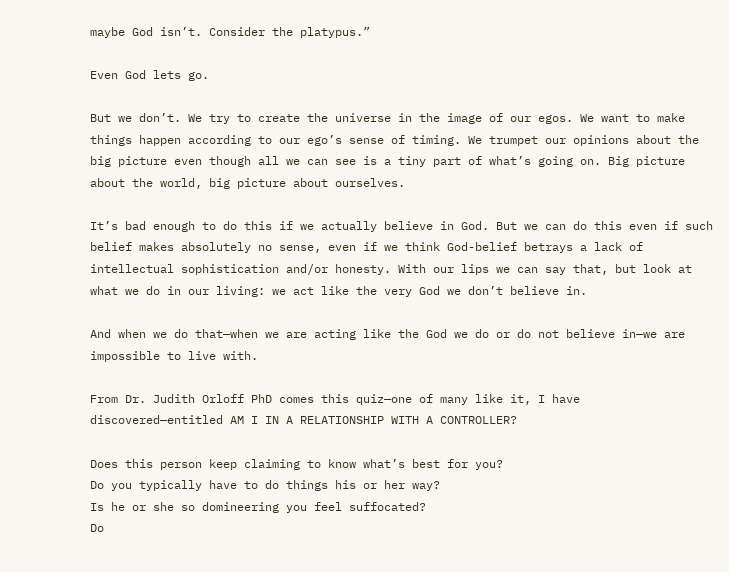maybe God isn’t. Consider the platypus.”

Even God lets go.

But we don’t. We try to create the universe in the image of our egos. We want to make things happen according to our ego’s sense of timing. We trumpet our opinions about the big picture even though all we can see is a tiny part of what’s going on. Big picture about the world, big picture about ourselves.

It’s bad enough to do this if we actually believe in God. But we can do this even if such belief makes absolutely no sense, even if we think God-belief betrays a lack of intellectual sophistication and/or honesty. With our lips we can say that, but look at what we do in our living: we act like the very God we don’t believe in.

And when we do that—when we are acting like the God we do or do not believe in—we are impossible to live with.

From Dr. Judith Orloff PhD comes this quiz—one of many like it, I have discovered—entitled AM I IN A RELATIONSHIP WITH A CONTROLLER?

Does this person keep claiming to know what’s best for you?
Do you typically have to do things his or her way?
Is he or she so domineering you feel suffocated?
Do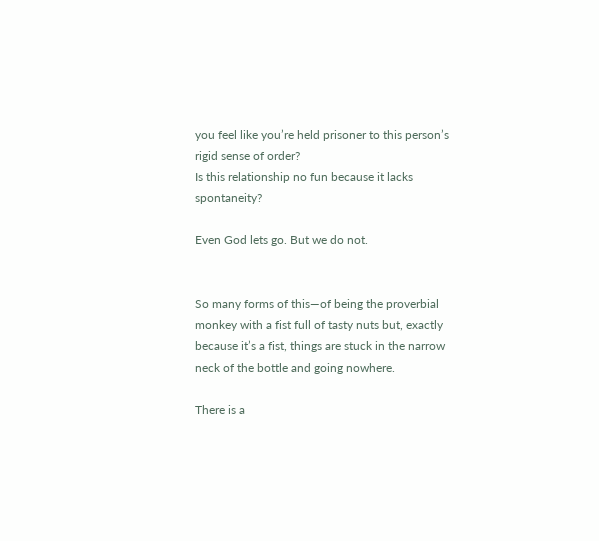you feel like you’re held prisoner to this person’s rigid sense of order?
Is this relationship no fun because it lacks spontaneity?

Even God lets go. But we do not.


So many forms of this—of being the proverbial monkey with a fist full of tasty nuts but, exactly because it’s a fist, things are stuck in the narrow neck of the bottle and going nowhere.

There is a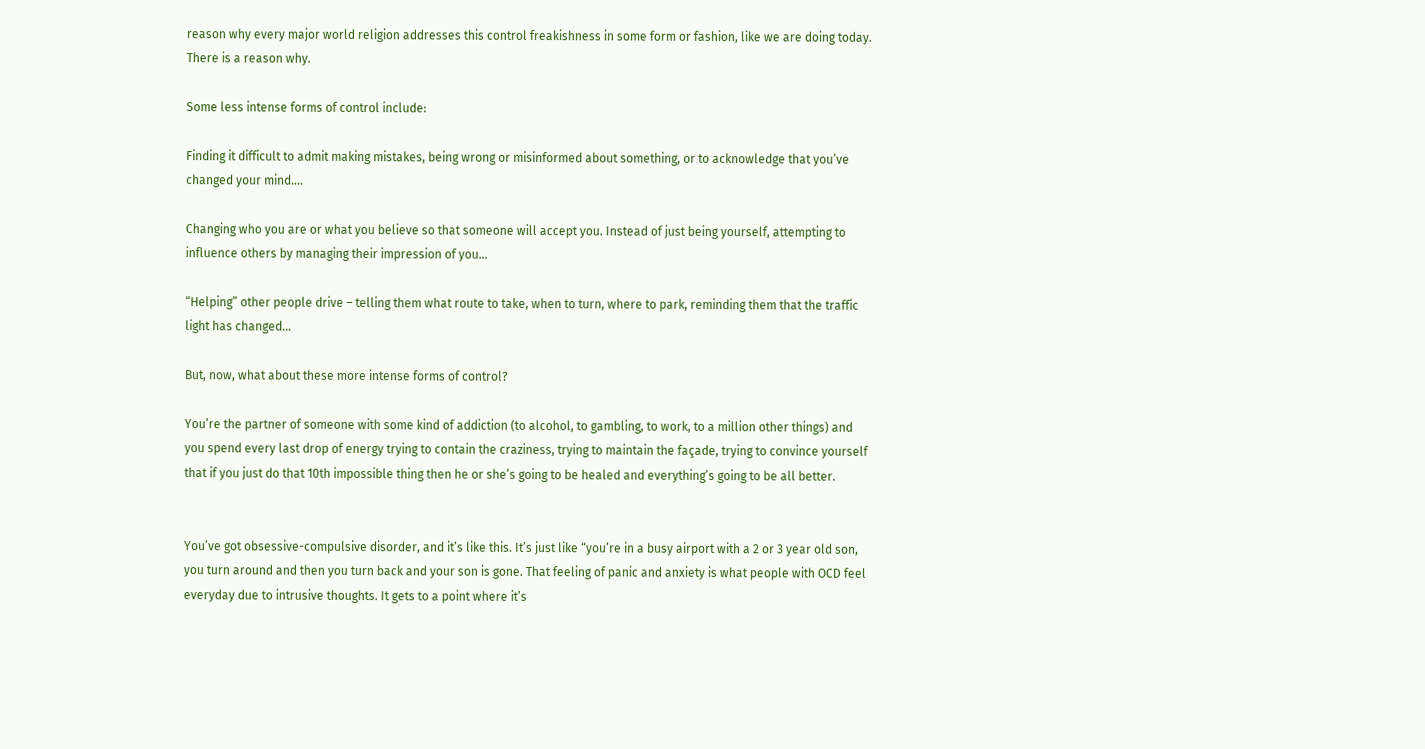reason why every major world religion addresses this control freakishness in some form or fashion, like we are doing today. There is a reason why.

Some less intense forms of control include:

Finding it difficult to admit making mistakes, being wrong or misinformed about something, or to acknowledge that you’ve changed your mind….

Changing who you are or what you believe so that someone will accept you. Instead of just being yourself, attempting to influence others by managing their impression of you…

“Helping” other people drive – telling them what route to take, when to turn, where to park, reminding them that the traffic light has changed…

But, now, what about these more intense forms of control?

You’re the partner of someone with some kind of addiction (to alcohol, to gambling, to work, to a million other things) and you spend every last drop of energy trying to contain the craziness, trying to maintain the façade, trying to convince yourself that if you just do that 10th impossible thing then he or she’s going to be healed and everything’s going to be all better.


You’ve got obsessive-compulsive disorder, and it’s like this. It’s just like “you’re in a busy airport with a 2 or 3 year old son, you turn around and then you turn back and your son is gone. That feeling of panic and anxiety is what people with OCD feel everyday due to intrusive thoughts. It gets to a point where it’s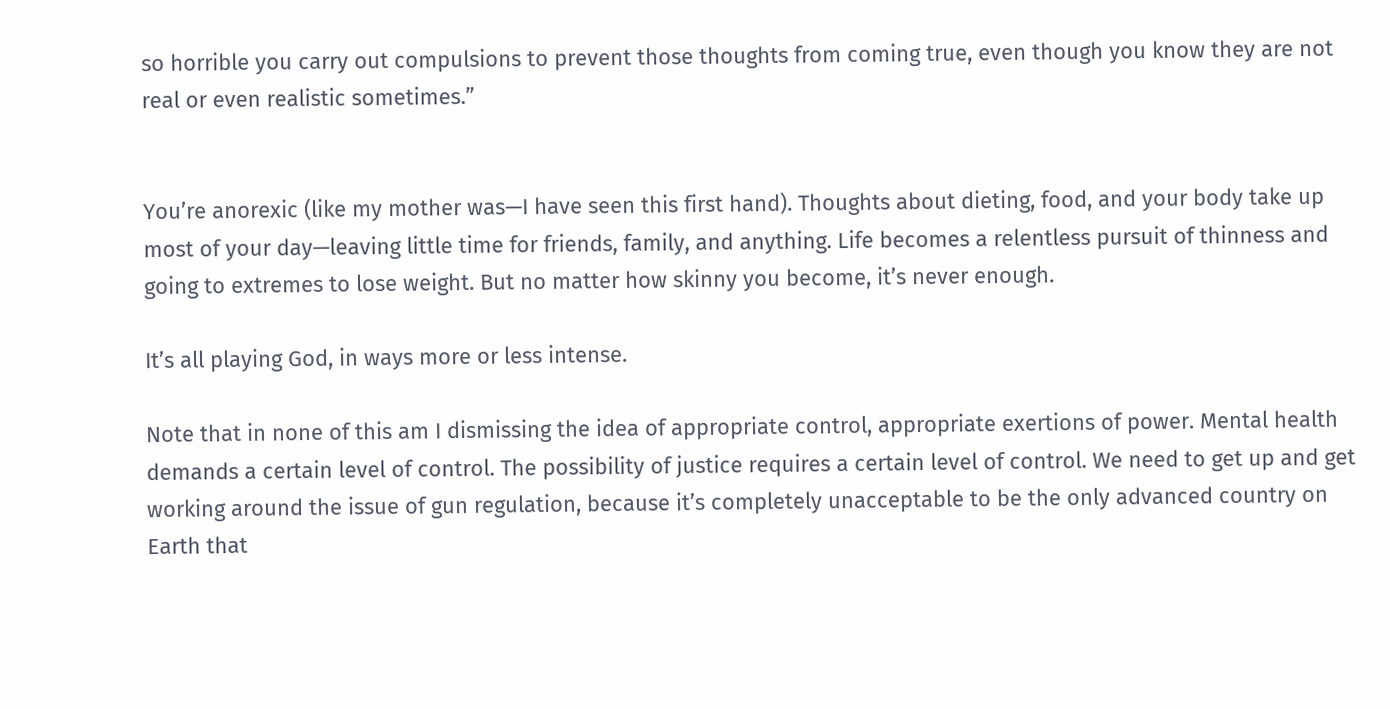so horrible you carry out compulsions to prevent those thoughts from coming true, even though you know they are not real or even realistic sometimes.”


You’re anorexic (like my mother was—I have seen this first hand). Thoughts about dieting, food, and your body take up most of your day—leaving little time for friends, family, and anything. Life becomes a relentless pursuit of thinness and going to extremes to lose weight. But no matter how skinny you become, it’s never enough.

It’s all playing God, in ways more or less intense.

Note that in none of this am I dismissing the idea of appropriate control, appropriate exertions of power. Mental health demands a certain level of control. The possibility of justice requires a certain level of control. We need to get up and get working around the issue of gun regulation, because it’s completely unacceptable to be the only advanced country on Earth that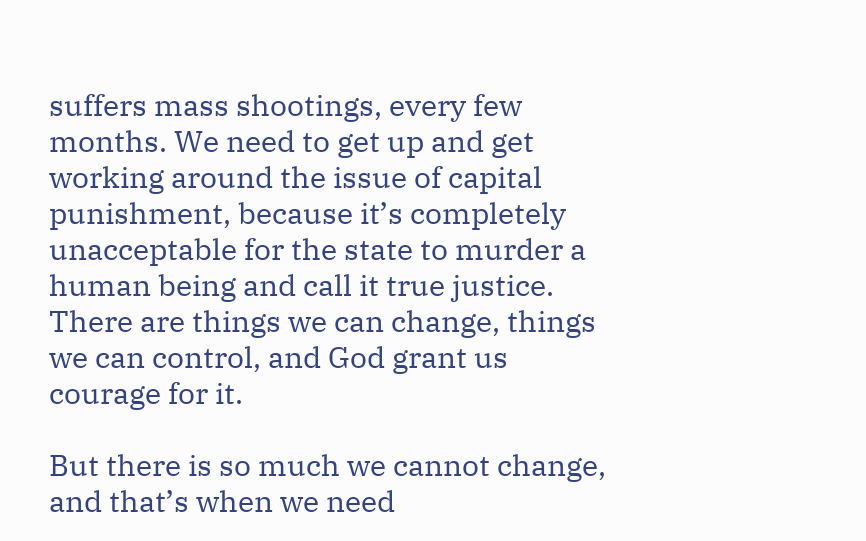suffers mass shootings, every few months. We need to get up and get working around the issue of capital punishment, because it’s completely unacceptable for the state to murder a human being and call it true justice. There are things we can change, things we can control, and God grant us courage for it.

But there is so much we cannot change, and that’s when we need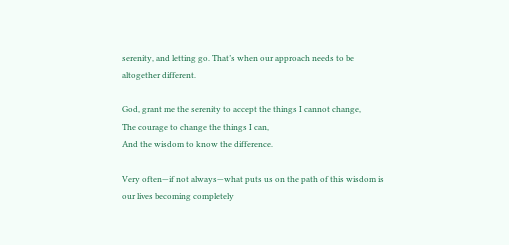serenity, and letting go. That’s when our approach needs to be altogether different.

God, grant me the serenity to accept the things I cannot change,
The courage to change the things I can,
And the wisdom to know the difference.

Very often—if not always—what puts us on the path of this wisdom is our lives becoming completely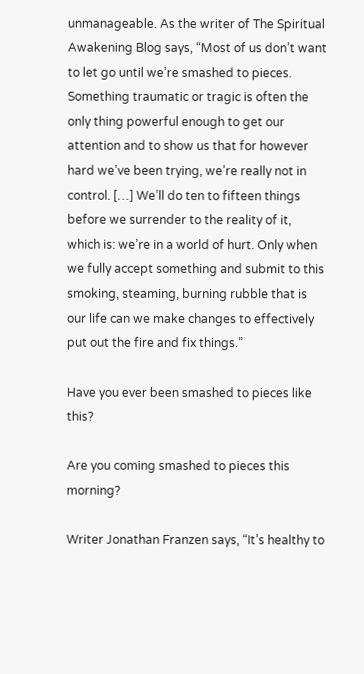unmanageable. As the writer of The Spiritual Awakening Blog says, “Most of us don’t want to let go until we’re smashed to pieces. Something traumatic or tragic is often the only thing powerful enough to get our attention and to show us that for however hard we’ve been trying, we’re really not in control. […] We’ll do ten to fifteen things before we surrender to the reality of it, which is: we’re in a world of hurt. Only when we fully accept something and submit to this smoking, steaming, burning rubble that is our life can we make changes to effectively put out the fire and fix things.”

Have you ever been smashed to pieces like this?

Are you coming smashed to pieces this morning?

Writer Jonathan Franzen says, “It’s healthy to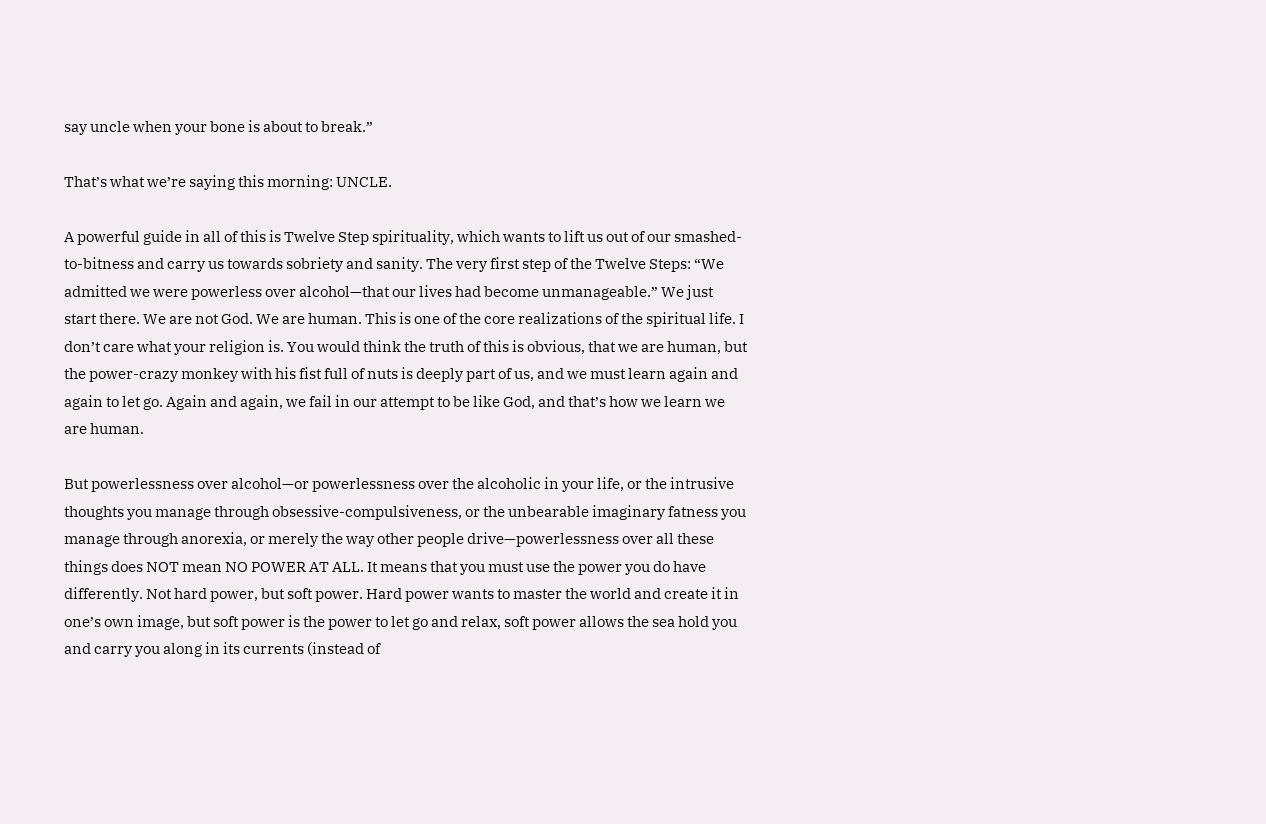say uncle when your bone is about to break.”

That’s what we’re saying this morning: UNCLE.

A powerful guide in all of this is Twelve Step spirituality, which wants to lift us out of our smashed-to-bitness and carry us towards sobriety and sanity. The very first step of the Twelve Steps: “We admitted we were powerless over alcohol—that our lives had become unmanageable.” We just start there. We are not God. We are human. This is one of the core realizations of the spiritual life. I don’t care what your religion is. You would think the truth of this is obvious, that we are human, but the power-crazy monkey with his fist full of nuts is deeply part of us, and we must learn again and again to let go. Again and again, we fail in our attempt to be like God, and that’s how we learn we are human.

But powerlessness over alcohol—or powerlessness over the alcoholic in your life, or the intrusive thoughts you manage through obsessive-compulsiveness, or the unbearable imaginary fatness you manage through anorexia, or merely the way other people drive—powerlessness over all these things does NOT mean NO POWER AT ALL. It means that you must use the power you do have differently. Not hard power, but soft power. Hard power wants to master the world and create it in one’s own image, but soft power is the power to let go and relax, soft power allows the sea hold you and carry you along in its currents (instead of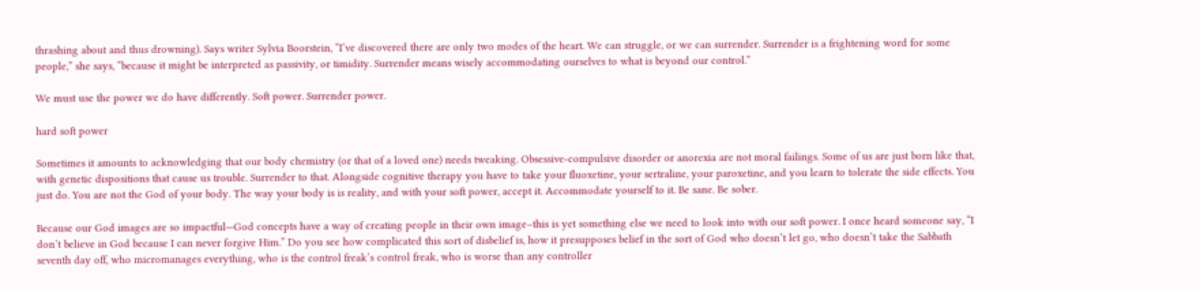thrashing about and thus drowning). Says writer Sylvia Boorstein, “I’ve discovered there are only two modes of the heart. We can struggle, or we can surrender. Surrender is a frightening word for some people,” she says, “because it might be interpreted as passivity, or timidity. Surrender means wisely accommodating ourselves to what is beyond our control.”

We must use the power we do have differently. Soft power. Surrender power.

hard soft power

Sometimes it amounts to acknowledging that our body chemistry (or that of a loved one) needs tweaking. Obsessive-compulsive disorder or anorexia are not moral failings. Some of us are just born like that, with genetic dispositions that cause us trouble. Surrender to that. Alongside cognitive therapy you have to take your fluoxetine, your sertraline, your paroxetine, and you learn to tolerate the side effects. You just do. You are not the God of your body. The way your body is is reality, and with your soft power, accept it. Accommodate yourself to it. Be sane. Be sober.

Because our God images are so impactful—God concepts have a way of creating people in their own image–this is yet something else we need to look into with our soft power. I once heard someone say, “I don’t believe in God because I can never forgive Him.” Do you see how complicated this sort of disbelief is, how it presupposes belief in the sort of God who doesn’t let go, who doesn’t take the Sabbath seventh day off, who micromanages everything, who is the control freak’s control freak, who is worse than any controller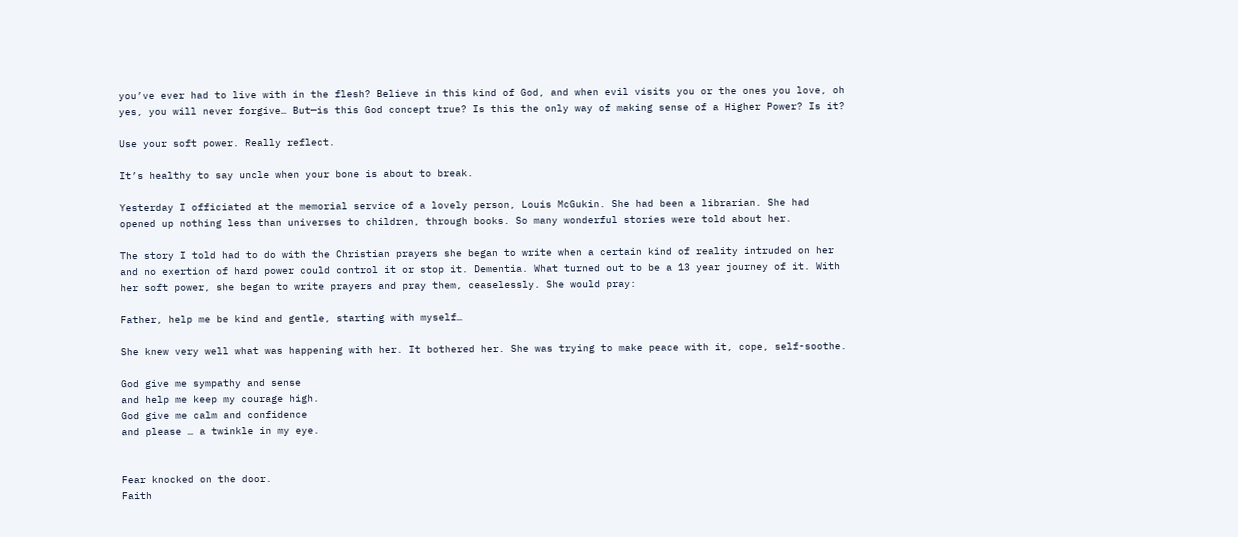you’ve ever had to live with in the flesh? Believe in this kind of God, and when evil visits you or the ones you love, oh yes, you will never forgive… But—is this God concept true? Is this the only way of making sense of a Higher Power? Is it?

Use your soft power. Really reflect.

It’s healthy to say uncle when your bone is about to break.

Yesterday I officiated at the memorial service of a lovely person, Louis McGukin. She had been a librarian. She had opened up nothing less than universes to children, through books. So many wonderful stories were told about her.

The story I told had to do with the Christian prayers she began to write when a certain kind of reality intruded on her and no exertion of hard power could control it or stop it. Dementia. What turned out to be a 13 year journey of it. With her soft power, she began to write prayers and pray them, ceaselessly. She would pray:

Father, help me be kind and gentle, starting with myself…

She knew very well what was happening with her. It bothered her. She was trying to make peace with it, cope, self-soothe.

God give me sympathy and sense
and help me keep my courage high.
God give me calm and confidence
and please … a twinkle in my eye.


Fear knocked on the door.
Faith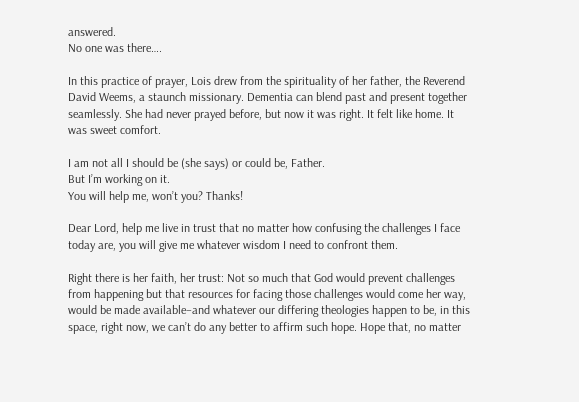answered.
No one was there….

In this practice of prayer, Lois drew from the spirituality of her father, the Reverend David Weems, a staunch missionary. Dementia can blend past and present together seamlessly. She had never prayed before, but now it was right. It felt like home. It was sweet comfort.

I am not all I should be (she says) or could be, Father.
But I’m working on it.
You will help me, won’t you? Thanks!

Dear Lord, help me live in trust that no matter how confusing the challenges I face today are, you will give me whatever wisdom I need to confront them.

Right there is her faith, her trust: Not so much that God would prevent challenges from happening but that resources for facing those challenges would come her way, would be made available–and whatever our differing theologies happen to be, in this space, right now, we can’t do any better to affirm such hope. Hope that, no matter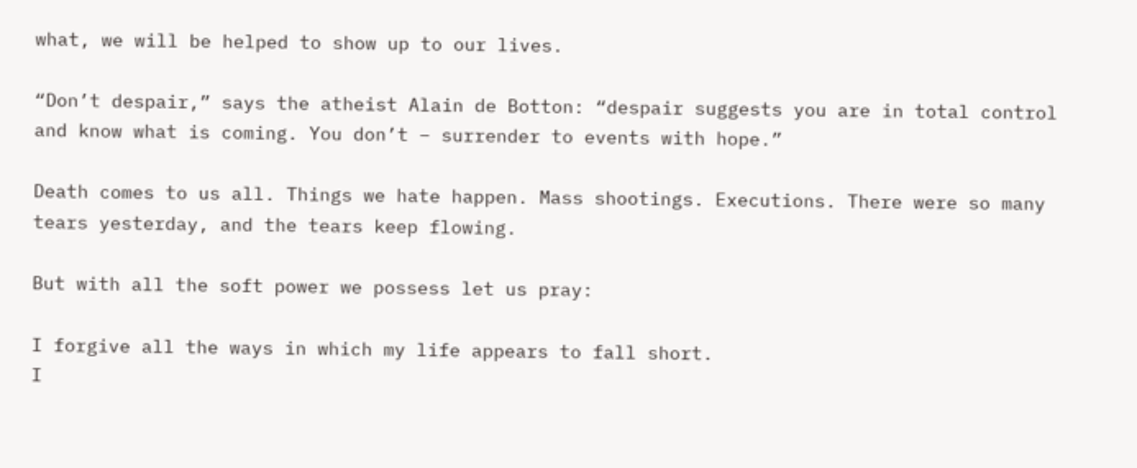what, we will be helped to show up to our lives.

“Don’t despair,” says the atheist Alain de Botton: “despair suggests you are in total control and know what is coming. You don’t – surrender to events with hope.”

Death comes to us all. Things we hate happen. Mass shootings. Executions. There were so many tears yesterday, and the tears keep flowing.

But with all the soft power we possess let us pray:

I forgive all the ways in which my life appears to fall short.
I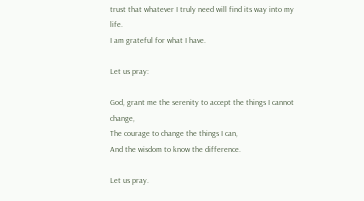trust that whatever I truly need will find its way into my life.
I am grateful for what I have.

Let us pray:

God, grant me the serenity to accept the things I cannot change,
The courage to change the things I can,
And the wisdom to know the difference.

Let us pray.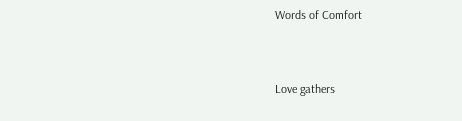Words of Comfort


Love gathers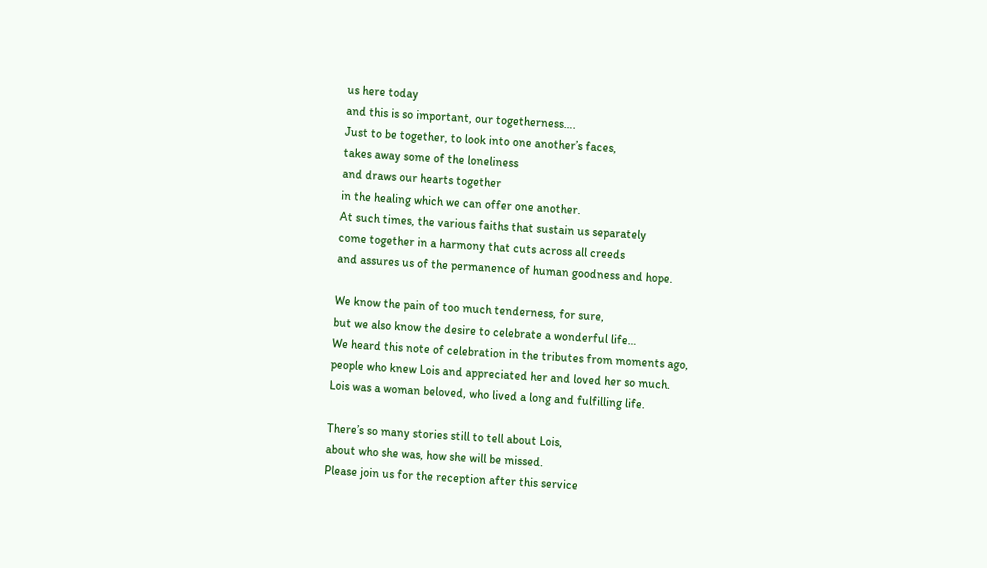us here today
and this is so important, our togetherness….
Just to be together, to look into one another’s faces,
takes away some of the loneliness
and draws our hearts together
in the healing which we can offer one another.
At such times, the various faiths that sustain us separately
come together in a harmony that cuts across all creeds
and assures us of the permanence of human goodness and hope.

We know the pain of too much tenderness, for sure,
but we also know the desire to celebrate a wonderful life…
We heard this note of celebration in the tributes from moments ago,
people who knew Lois and appreciated her and loved her so much.
Lois was a woman beloved, who lived a long and fulfilling life.

There’s so many stories still to tell about Lois,
about who she was, how she will be missed.
Please join us for the reception after this service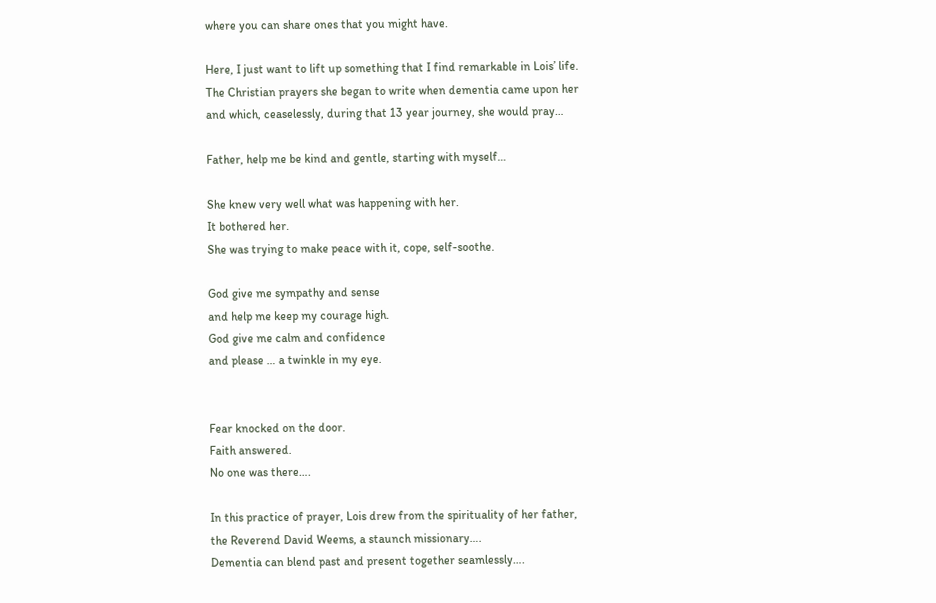where you can share ones that you might have.

Here, I just want to lift up something that I find remarkable in Lois’ life.
The Christian prayers she began to write when dementia came upon her
and which, ceaselessly, during that 13 year journey, she would pray…

Father, help me be kind and gentle, starting with myself…

She knew very well what was happening with her.
It bothered her.
She was trying to make peace with it, cope, self-soothe.

God give me sympathy and sense
and help me keep my courage high.
God give me calm and confidence
and please … a twinkle in my eye.


Fear knocked on the door.
Faith answered.
No one was there….

In this practice of prayer, Lois drew from the spirituality of her father,
the Reverend David Weems, a staunch missionary….
Dementia can blend past and present together seamlessly….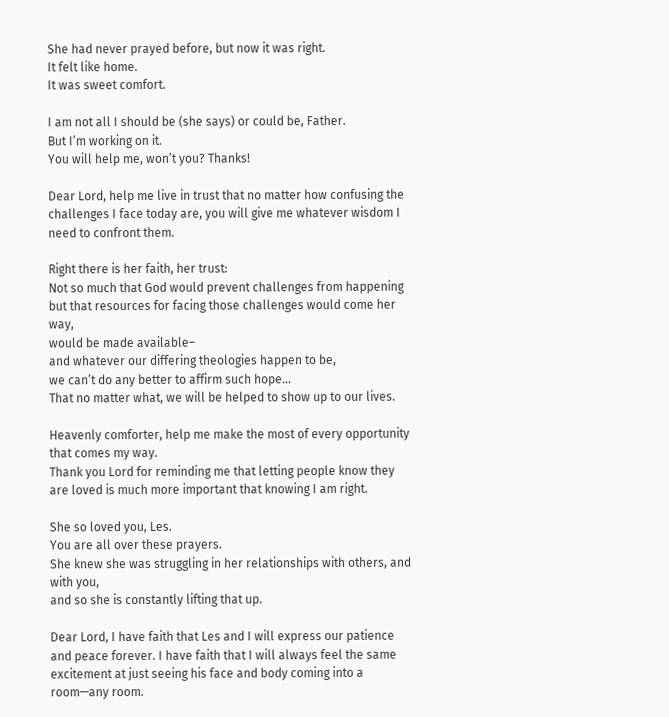She had never prayed before, but now it was right.
It felt like home.
It was sweet comfort.

I am not all I should be (she says) or could be, Father.
But I’m working on it.
You will help me, won’t you? Thanks!

Dear Lord, help me live in trust that no matter how confusing the challenges I face today are, you will give me whatever wisdom I need to confront them.

Right there is her faith, her trust:
Not so much that God would prevent challenges from happening
but that resources for facing those challenges would come her way,
would be made available–
and whatever our differing theologies happen to be,
we can’t do any better to affirm such hope…
That no matter what, we will be helped to show up to our lives.

Heavenly comforter, help me make the most of every opportunity that comes my way.
Thank you Lord for reminding me that letting people know they are loved is much more important that knowing I am right.

She so loved you, Les.
You are all over these prayers.
She knew she was struggling in her relationships with others, and with you,
and so she is constantly lifting that up.

Dear Lord, I have faith that Les and I will express our patience and peace forever. I have faith that I will always feel the same excitement at just seeing his face and body coming into a room—any room.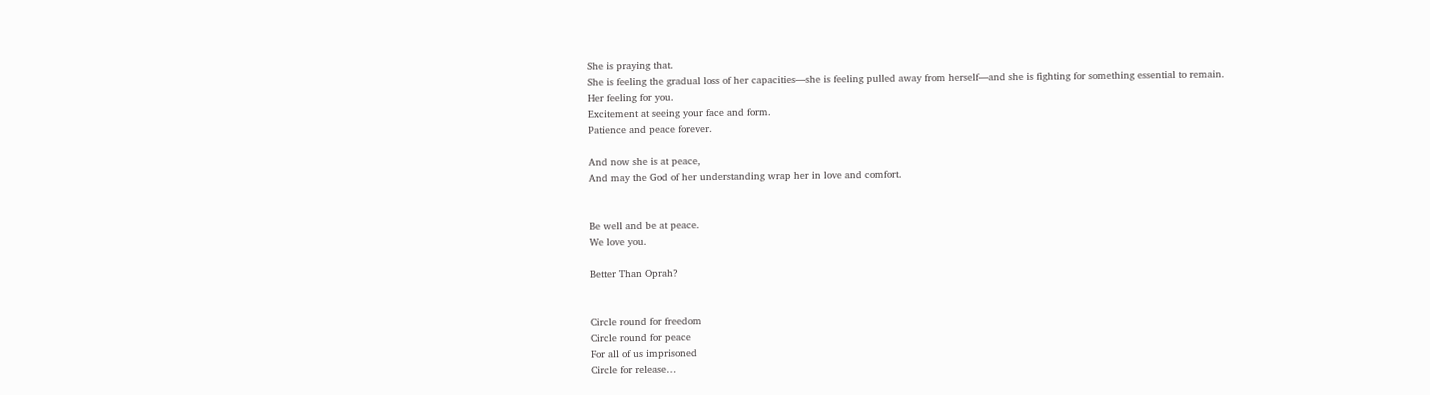She is praying that.
She is feeling the gradual loss of her capacities—she is feeling pulled away from herself—and she is fighting for something essential to remain.
Her feeling for you.
Excitement at seeing your face and form.
Patience and peace forever.

And now she is at peace,
And may the God of her understanding wrap her in love and comfort.


Be well and be at peace.
We love you.

Better Than Oprah?


Circle round for freedom
Circle round for peace
For all of us imprisoned
Circle for release…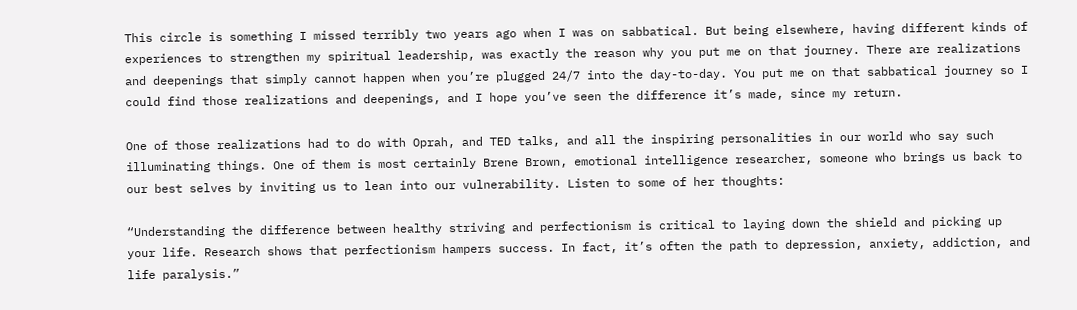This circle is something I missed terribly two years ago when I was on sabbatical. But being elsewhere, having different kinds of experiences to strengthen my spiritual leadership, was exactly the reason why you put me on that journey. There are realizations and deepenings that simply cannot happen when you’re plugged 24/7 into the day-to-day. You put me on that sabbatical journey so I could find those realizations and deepenings, and I hope you’ve seen the difference it’s made, since my return.

One of those realizations had to do with Oprah, and TED talks, and all the inspiring personalities in our world who say such illuminating things. One of them is most certainly Brene Brown, emotional intelligence researcher, someone who brings us back to our best selves by inviting us to lean into our vulnerability. Listen to some of her thoughts:

“Understanding the difference between healthy striving and perfectionism is critical to laying down the shield and picking up your life. Research shows that perfectionism hampers success. In fact, it’s often the path to depression, anxiety, addiction, and life paralysis.”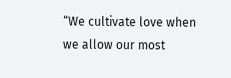“We cultivate love when we allow our most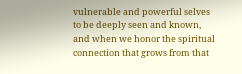vulnerable and powerful selves to be deeply seen and known, and when we honor the spiritual connection that grows from that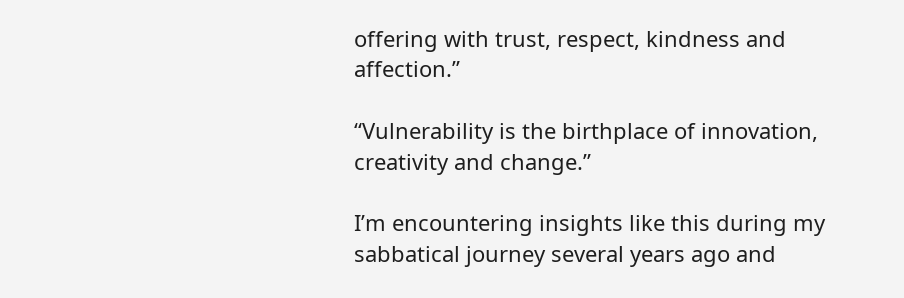offering with trust, respect, kindness and affection.”

“Vulnerability is the birthplace of innovation, creativity and change.”

I’m encountering insights like this during my sabbatical journey several years ago and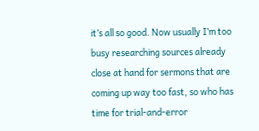it’s all so good. Now usually I’m too busy researching sources already close at hand for sermons that are coming up way too fast, so who has time for trial-and-error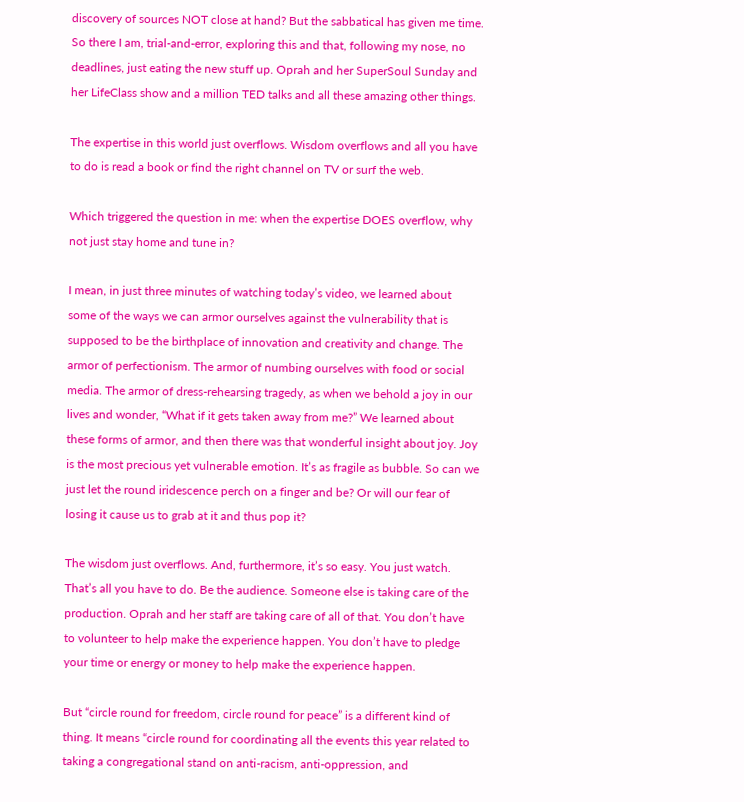discovery of sources NOT close at hand? But the sabbatical has given me time. So there I am, trial-and-error, exploring this and that, following my nose, no deadlines, just eating the new stuff up. Oprah and her SuperSoul Sunday and her LifeClass show and a million TED talks and all these amazing other things.

The expertise in this world just overflows. Wisdom overflows and all you have to do is read a book or find the right channel on TV or surf the web.

Which triggered the question in me: when the expertise DOES overflow, why not just stay home and tune in?

I mean, in just three minutes of watching today’s video, we learned about some of the ways we can armor ourselves against the vulnerability that is supposed to be the birthplace of innovation and creativity and change. The armor of perfectionism. The armor of numbing ourselves with food or social media. The armor of dress-rehearsing tragedy, as when we behold a joy in our lives and wonder, “What if it gets taken away from me?” We learned about these forms of armor, and then there was that wonderful insight about joy. Joy is the most precious yet vulnerable emotion. It’s as fragile as bubble. So can we just let the round iridescence perch on a finger and be? Or will our fear of losing it cause us to grab at it and thus pop it?

The wisdom just overflows. And, furthermore, it’s so easy. You just watch. That’s all you have to do. Be the audience. Someone else is taking care of the production. Oprah and her staff are taking care of all of that. You don’t have to volunteer to help make the experience happen. You don’t have to pledge your time or energy or money to help make the experience happen.

But “circle round for freedom, circle round for peace” is a different kind of thing. It means “circle round for coordinating all the events this year related to taking a congregational stand on anti-racism, anti-oppression, and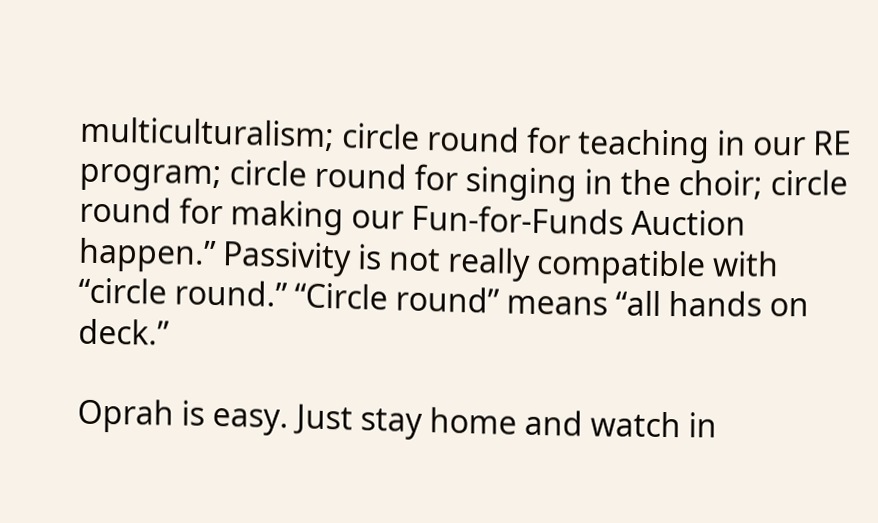multiculturalism; circle round for teaching in our RE program; circle round for singing in the choir; circle round for making our Fun-for-Funds Auction happen.” Passivity is not really compatible with “circle round.” “Circle round” means “all hands on deck.”

Oprah is easy. Just stay home and watch in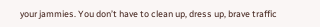your jammies. You don’t have to clean up, dress up, brave traffic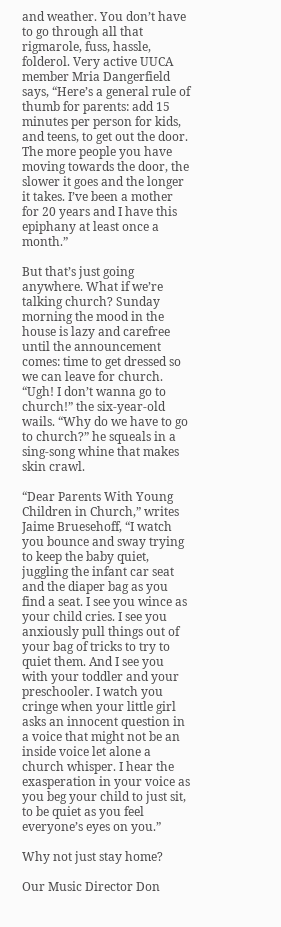and weather. You don’t have to go through all that rigmarole, fuss, hassle, folderol. Very active UUCA member Mria Dangerfield says, “Here’s a general rule of thumb for parents: add 15 minutes per person for kids, and teens, to get out the door. The more people you have moving towards the door, the slower it goes and the longer it takes. I’ve been a mother for 20 years and I have this epiphany at least once a month.”

But that’s just going anywhere. What if we’re talking church? Sunday morning the mood in the house is lazy and carefree until the announcement comes: time to get dressed so we can leave for church. “Ugh! I don’t wanna go to church!” the six-year-old wails. “Why do we have to go to church?” he squeals in a sing-song whine that makes skin crawl.

“Dear Parents With Young Children in Church,” writes Jaime Bruesehoff, “I watch you bounce and sway trying to keep the baby quiet, juggling the infant car seat and the diaper bag as you find a seat. I see you wince as your child cries. I see you anxiously pull things out of your bag of tricks to try to quiet them. And I see you with your toddler and your preschooler. I watch you cringe when your little girl asks an innocent question in a voice that might not be an inside voice let alone a church whisper. I hear the exasperation in your voice as you beg your child to just sit, to be quiet as you feel everyone’s eyes on you.”

Why not just stay home?

Our Music Director Don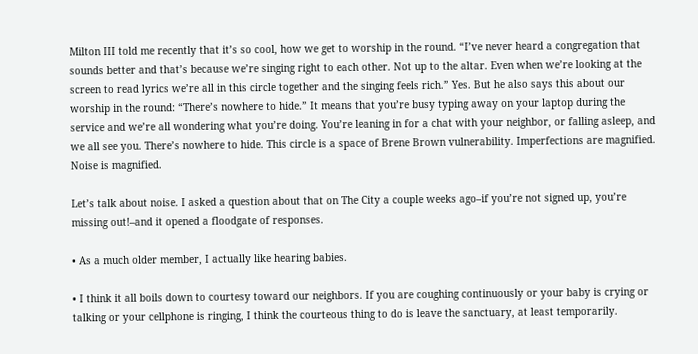Milton III told me recently that it’s so cool, how we get to worship in the round. “I’ve never heard a congregation that sounds better and that’s because we’re singing right to each other. Not up to the altar. Even when we’re looking at the screen to read lyrics we’re all in this circle together and the singing feels rich.” Yes. But he also says this about our worship in the round: “There’s nowhere to hide.” It means that you’re busy typing away on your laptop during the service and we’re all wondering what you’re doing. You’re leaning in for a chat with your neighbor, or falling asleep, and we all see you. There’s nowhere to hide. This circle is a space of Brene Brown vulnerability. Imperfections are magnified. Noise is magnified.

Let’s talk about noise. I asked a question about that on The City a couple weeks ago–if you’re not signed up, you’re missing out!–and it opened a floodgate of responses.

• As a much older member, I actually like hearing babies.

• I think it all boils down to courtesy toward our neighbors. If you are coughing continuously or your baby is crying or talking or your cellphone is ringing, I think the courteous thing to do is leave the sanctuary, at least temporarily.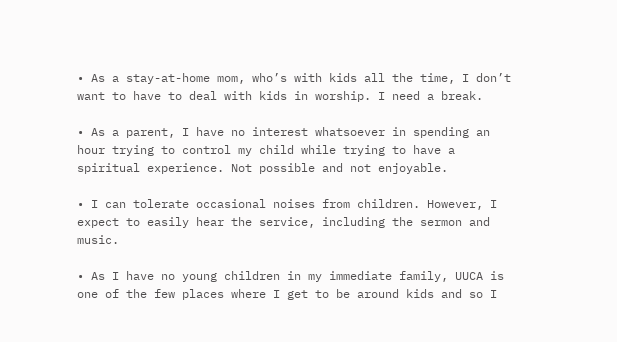• As a stay-at-home mom, who’s with kids all the time, I don’t want to have to deal with kids in worship. I need a break.

• As a parent, I have no interest whatsoever in spending an hour trying to control my child while trying to have a spiritual experience. Not possible and not enjoyable.

• I can tolerate occasional noises from children. However, I expect to easily hear the service, including the sermon and music.

• As I have no young children in my immediate family, UUCA is one of the few places where I get to be around kids and so I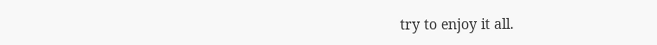try to enjoy it all.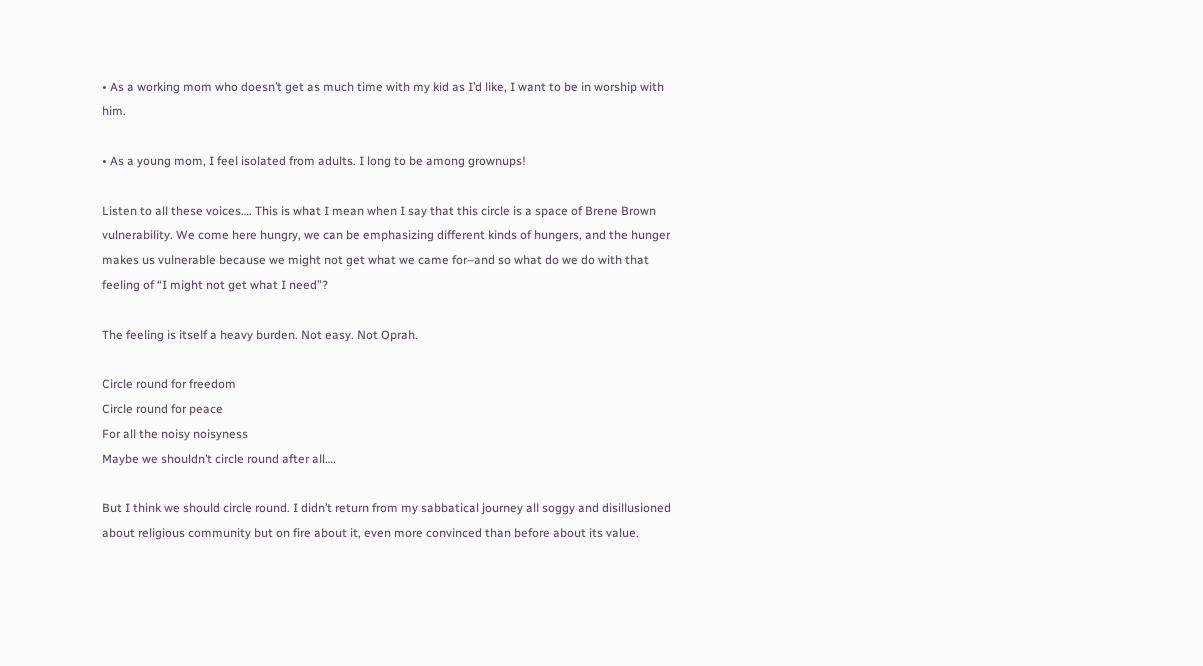• As a working mom who doesn’t get as much time with my kid as I’d like, I want to be in worship with him.

• As a young mom, I feel isolated from adults. I long to be among grownups!

Listen to all these voices…. This is what I mean when I say that this circle is a space of Brene Brown vulnerability. We come here hungry, we can be emphasizing different kinds of hungers, and the hunger makes us vulnerable because we might not get what we came for–and so what do we do with that feeling of “I might not get what I need”?

The feeling is itself a heavy burden. Not easy. Not Oprah.

Circle round for freedom
Circle round for peace
For all the noisy noisyness
Maybe we shouldn’t circle round after all….

But I think we should circle round. I didn’t return from my sabbatical journey all soggy and disillusioned about religious community but on fire about it, even more convinced than before about its value.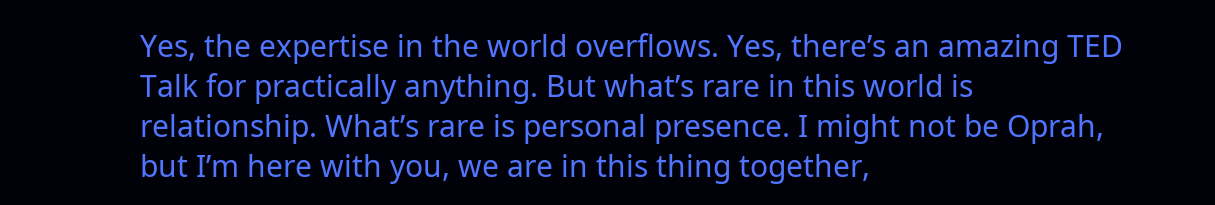Yes, the expertise in the world overflows. Yes, there’s an amazing TED Talk for practically anything. But what’s rare in this world is relationship. What’s rare is personal presence. I might not be Oprah, but I’m here with you, we are in this thing together,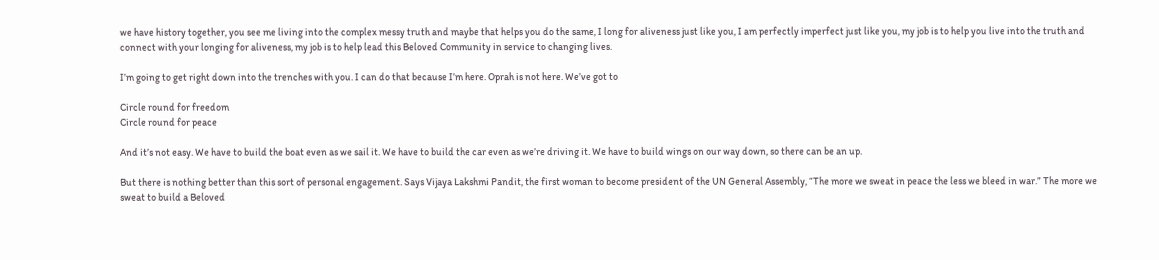we have history together, you see me living into the complex messy truth and maybe that helps you do the same, I long for aliveness just like you, I am perfectly imperfect just like you, my job is to help you live into the truth and connect with your longing for aliveness, my job is to help lead this Beloved Community in service to changing lives.

I’m going to get right down into the trenches with you. I can do that because I’m here. Oprah is not here. We’ve got to

Circle round for freedom
Circle round for peace

And it’s not easy. We have to build the boat even as we sail it. We have to build the car even as we’re driving it. We have to build wings on our way down, so there can be an up.

But there is nothing better than this sort of personal engagement. Says Vijaya Lakshmi Pandit, the first woman to become president of the UN General Assembly, “The more we sweat in peace the less we bleed in war.” The more we sweat to build a Beloved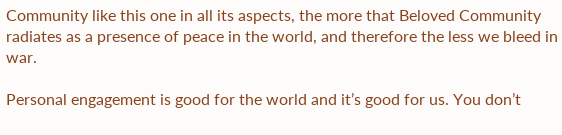Community like this one in all its aspects, the more that Beloved Community radiates as a presence of peace in the world, and therefore the less we bleed in war.

Personal engagement is good for the world and it’s good for us. You don’t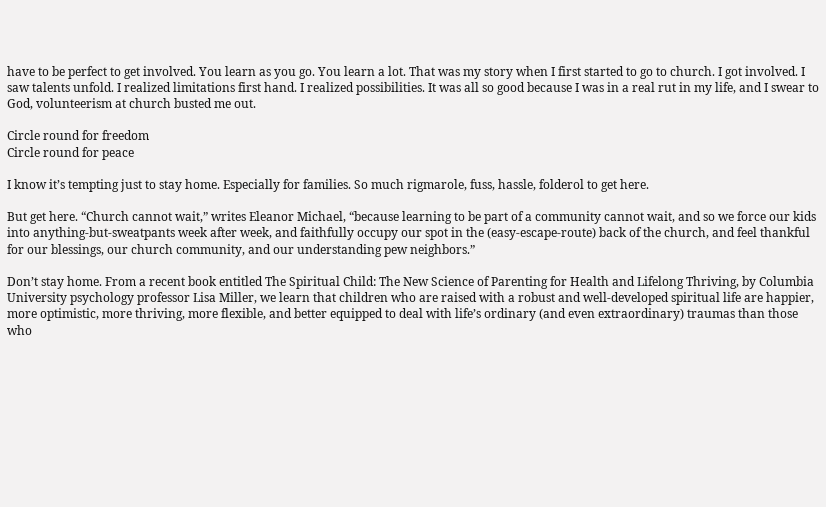have to be perfect to get involved. You learn as you go. You learn a lot. That was my story when I first started to go to church. I got involved. I saw talents unfold. I realized limitations first hand. I realized possibilities. It was all so good because I was in a real rut in my life, and I swear to God, volunteerism at church busted me out.

Circle round for freedom
Circle round for peace

I know it’s tempting just to stay home. Especially for families. So much rigmarole, fuss, hassle, folderol to get here.

But get here. “Church cannot wait,” writes Eleanor Michael, “because learning to be part of a community cannot wait, and so we force our kids into anything-but-sweatpants week after week, and faithfully occupy our spot in the (easy-escape-route) back of the church, and feel thankful for our blessings, our church community, and our understanding pew neighbors.”

Don’t stay home. From a recent book entitled The Spiritual Child: The New Science of Parenting for Health and Lifelong Thriving, by Columbia University psychology professor Lisa Miller, we learn that children who are raised with a robust and well-developed spiritual life are happier, more optimistic, more thriving, more flexible, and better equipped to deal with life’s ordinary (and even extraordinary) traumas than those who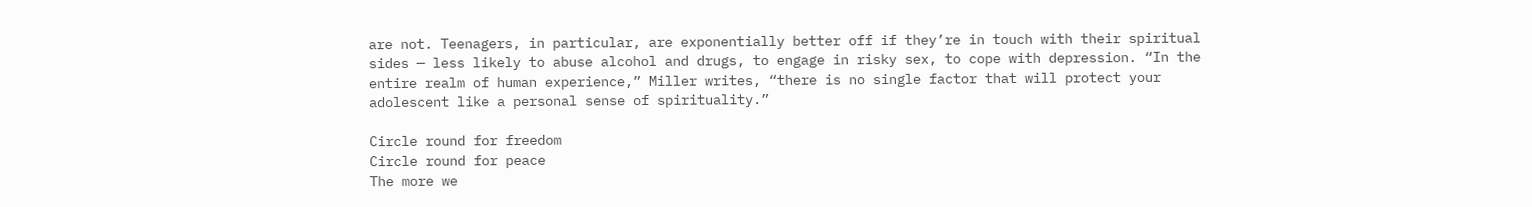are not. Teenagers, in particular, are exponentially better off if they’re in touch with their spiritual sides — less likely to abuse alcohol and drugs, to engage in risky sex, to cope with depression. “In the entire realm of human experience,” Miller writes, “there is no single factor that will protect your adolescent like a personal sense of spirituality.”

Circle round for freedom
Circle round for peace
The more we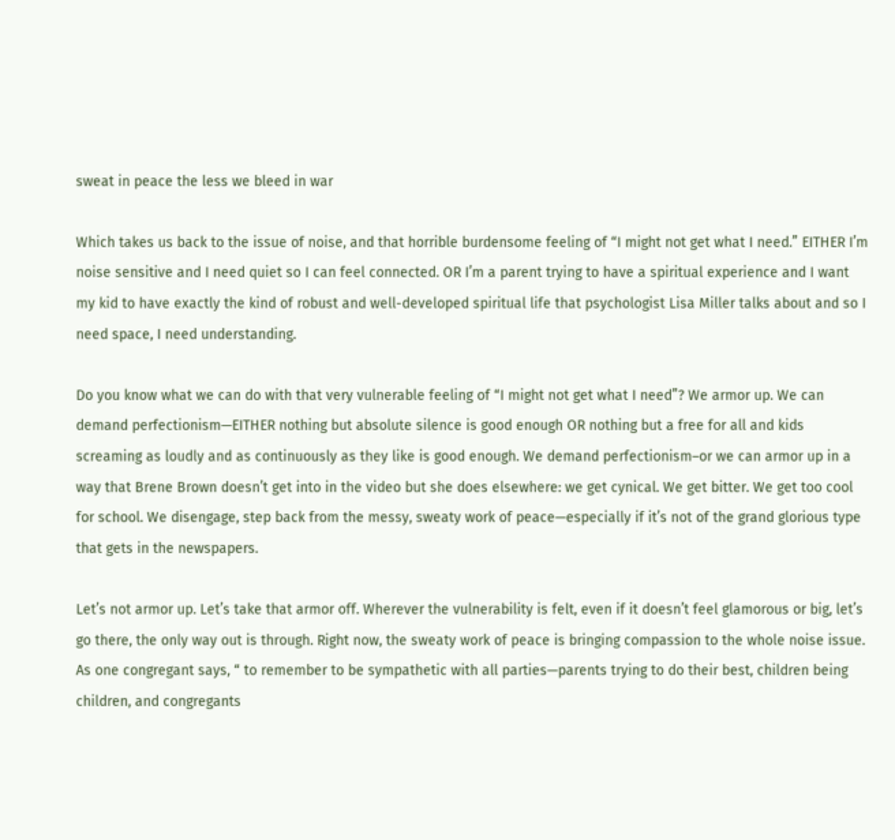sweat in peace the less we bleed in war

Which takes us back to the issue of noise, and that horrible burdensome feeling of “I might not get what I need.” EITHER I’m noise sensitive and I need quiet so I can feel connected. OR I’m a parent trying to have a spiritual experience and I want my kid to have exactly the kind of robust and well-developed spiritual life that psychologist Lisa Miller talks about and so I need space, I need understanding.

Do you know what we can do with that very vulnerable feeling of “I might not get what I need”? We armor up. We can demand perfectionism—EITHER nothing but absolute silence is good enough OR nothing but a free for all and kids screaming as loudly and as continuously as they like is good enough. We demand perfectionism–or we can armor up in a way that Brene Brown doesn’t get into in the video but she does elsewhere: we get cynical. We get bitter. We get too cool for school. We disengage, step back from the messy, sweaty work of peace—especially if it’s not of the grand glorious type that gets in the newspapers.

Let’s not armor up. Let’s take that armor off. Wherever the vulnerability is felt, even if it doesn’t feel glamorous or big, let’s go there, the only way out is through. Right now, the sweaty work of peace is bringing compassion to the whole noise issue. As one congregant says, “ to remember to be sympathetic with all parties—parents trying to do their best, children being children, and congregants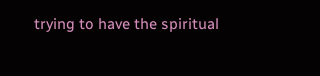trying to have the spiritual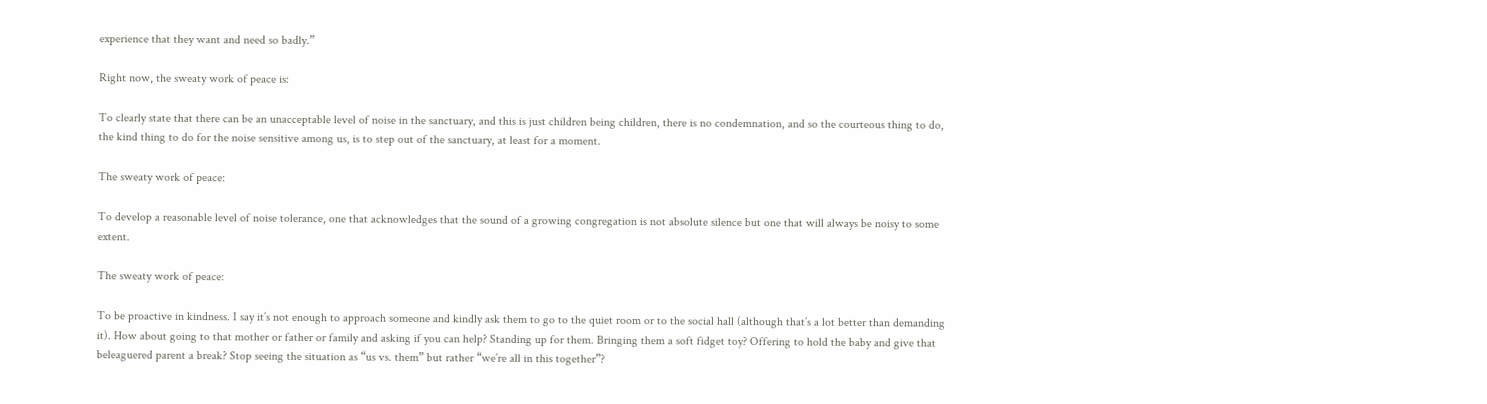experience that they want and need so badly.”

Right now, the sweaty work of peace is:

To clearly state that there can be an unacceptable level of noise in the sanctuary, and this is just children being children, there is no condemnation, and so the courteous thing to do, the kind thing to do for the noise sensitive among us, is to step out of the sanctuary, at least for a moment.

The sweaty work of peace:

To develop a reasonable level of noise tolerance, one that acknowledges that the sound of a growing congregation is not absolute silence but one that will always be noisy to some extent.

The sweaty work of peace:

To be proactive in kindness. I say it’s not enough to approach someone and kindly ask them to go to the quiet room or to the social hall (although that’s a lot better than demanding it). How about going to that mother or father or family and asking if you can help? Standing up for them. Bringing them a soft fidget toy? Offering to hold the baby and give that beleaguered parent a break? Stop seeing the situation as “us vs. them” but rather “we’re all in this together”?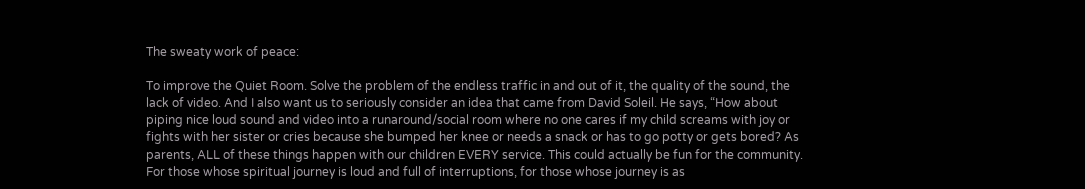The sweaty work of peace:

To improve the Quiet Room. Solve the problem of the endless traffic in and out of it, the quality of the sound, the lack of video. And I also want us to seriously consider an idea that came from David Soleil. He says, “How about piping nice loud sound and video into a runaround/social room where no one cares if my child screams with joy or fights with her sister or cries because she bumped her knee or needs a snack or has to go potty or gets bored? As parents, ALL of these things happen with our children EVERY service. This could actually be fun for the community. For those whose spiritual journey is loud and full of interruptions, for those whose journey is as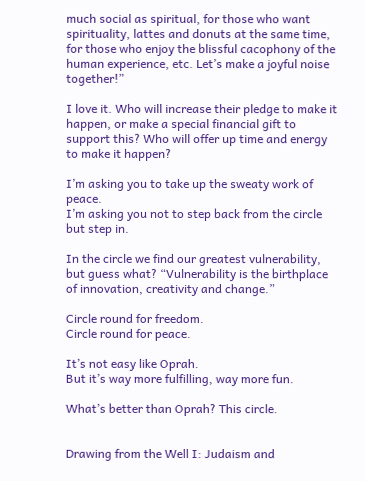much social as spiritual, for those who want spirituality, lattes and donuts at the same time, for those who enjoy the blissful cacophony of the human experience, etc. Let’s make a joyful noise together!”

I love it. Who will increase their pledge to make it happen, or make a special financial gift to support this? Who will offer up time and energy to make it happen?

I’m asking you to take up the sweaty work of peace.
I’m asking you not to step back from the circle but step in.

In the circle we find our greatest vulnerability, but guess what? “Vulnerability is the birthplace of innovation, creativity and change.”

Circle round for freedom.
Circle round for peace.

It’s not easy like Oprah.
But it’s way more fulfilling, way more fun.

What’s better than Oprah? This circle.


Drawing from the Well I: Judaism and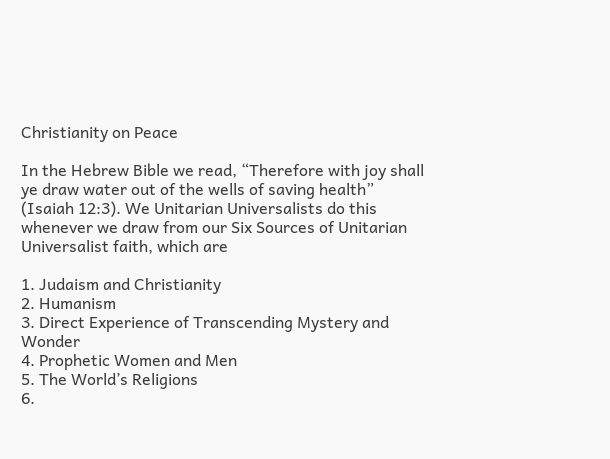Christianity on Peace

In the Hebrew Bible we read, “Therefore with joy shall ye draw water out of the wells of saving health” (Isaiah 12:3). We Unitarian Universalists do this whenever we draw from our Six Sources of Unitarian Universalist faith, which are

1. Judaism and Christianity
2. Humanism
3. Direct Experience of Transcending Mystery and Wonder
4. Prophetic Women and Men
5. The World’s Religions
6.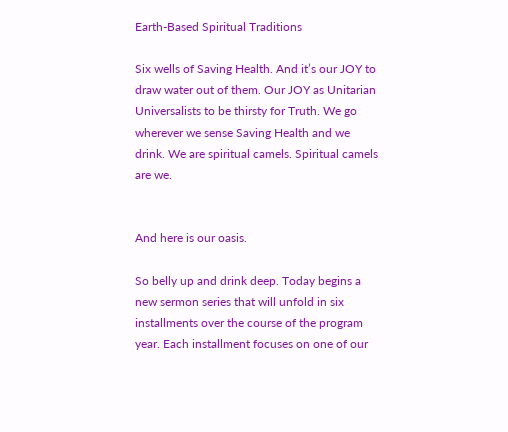Earth-Based Spiritual Traditions

Six wells of Saving Health. And it’s our JOY to draw water out of them. Our JOY as Unitarian Universalists to be thirsty for Truth. We go wherever we sense Saving Health and we drink. We are spiritual camels. Spiritual camels are we.


And here is our oasis.

So belly up and drink deep. Today begins a new sermon series that will unfold in six installments over the course of the program year. Each installment focuses on one of our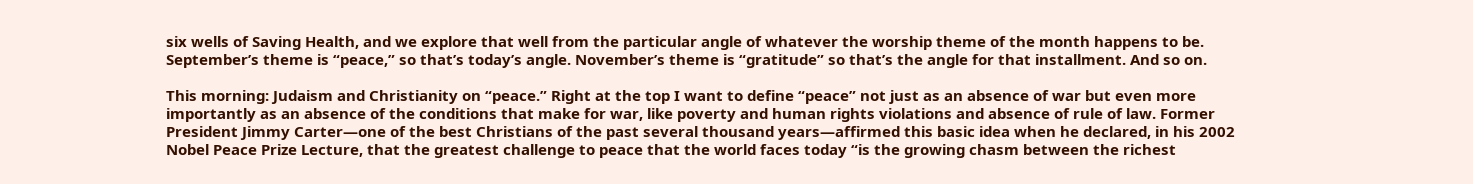six wells of Saving Health, and we explore that well from the particular angle of whatever the worship theme of the month happens to be. September’s theme is “peace,” so that’s today’s angle. November’s theme is “gratitude” so that’s the angle for that installment. And so on.

This morning: Judaism and Christianity on “peace.” Right at the top I want to define “peace” not just as an absence of war but even more importantly as an absence of the conditions that make for war, like poverty and human rights violations and absence of rule of law. Former President Jimmy Carter—one of the best Christians of the past several thousand years—affirmed this basic idea when he declared, in his 2002 Nobel Peace Prize Lecture, that the greatest challenge to peace that the world faces today “is the growing chasm between the richest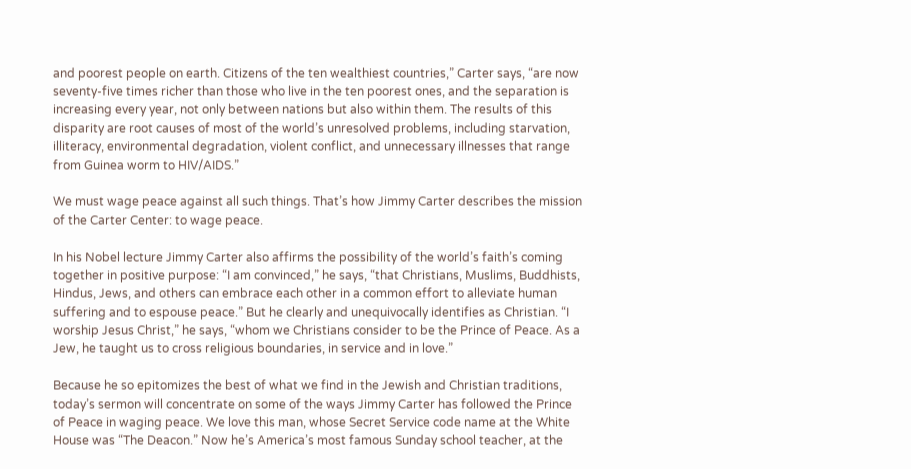and poorest people on earth. Citizens of the ten wealthiest countries,” Carter says, “are now seventy-five times richer than those who live in the ten poorest ones, and the separation is increasing every year, not only between nations but also within them. The results of this disparity are root causes of most of the world’s unresolved problems, including starvation, illiteracy, environmental degradation, violent conflict, and unnecessary illnesses that range from Guinea worm to HIV/AIDS.”

We must wage peace against all such things. That’s how Jimmy Carter describes the mission of the Carter Center: to wage peace.

In his Nobel lecture Jimmy Carter also affirms the possibility of the world’s faith’s coming together in positive purpose: “I am convinced,” he says, “that Christians, Muslims, Buddhists, Hindus, Jews, and others can embrace each other in a common effort to alleviate human suffering and to espouse peace.” But he clearly and unequivocally identifies as Christian. “I worship Jesus Christ,” he says, “whom we Christians consider to be the Prince of Peace. As a Jew, he taught us to cross religious boundaries, in service and in love.”

Because he so epitomizes the best of what we find in the Jewish and Christian traditions, today’s sermon will concentrate on some of the ways Jimmy Carter has followed the Prince of Peace in waging peace. We love this man, whose Secret Service code name at the White House was “The Deacon.” Now he’s America’s most famous Sunday school teacher, at the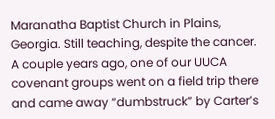Maranatha Baptist Church in Plains, Georgia. Still teaching, despite the cancer. A couple years ago, one of our UUCA covenant groups went on a field trip there and came away “dumbstruck” by Carter’s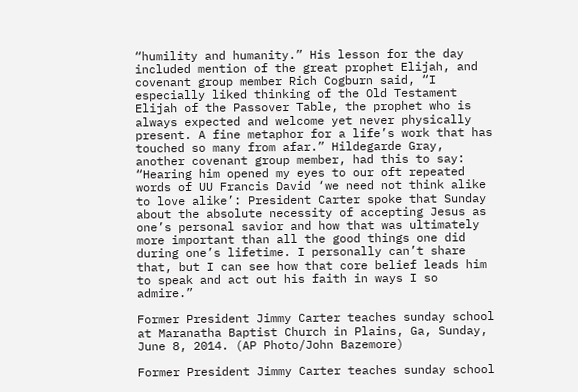“humility and humanity.” His lesson for the day included mention of the great prophet Elijah, and covenant group member Rich Cogburn said, “I especially liked thinking of the Old Testament Elijah of the Passover Table, the prophet who is always expected and welcome yet never physically present. A fine metaphor for a life’s work that has touched so many from afar.” Hildegarde Gray, another covenant group member, had this to say: “Hearing him opened my eyes to our oft repeated words of UU Francis David ‘we need not think alike to love alike’: President Carter spoke that Sunday about the absolute necessity of accepting Jesus as one’s personal savior and how that was ultimately more important than all the good things one did during one’s lifetime. I personally can’t share that, but I can see how that core belief leads him to speak and act out his faith in ways I so admire.”

Former President Jimmy Carter teaches sunday school at Maranatha Baptist Church in Plains, Ga, Sunday, June 8, 2014. (AP Photo/John Bazemore)

Former President Jimmy Carter teaches sunday school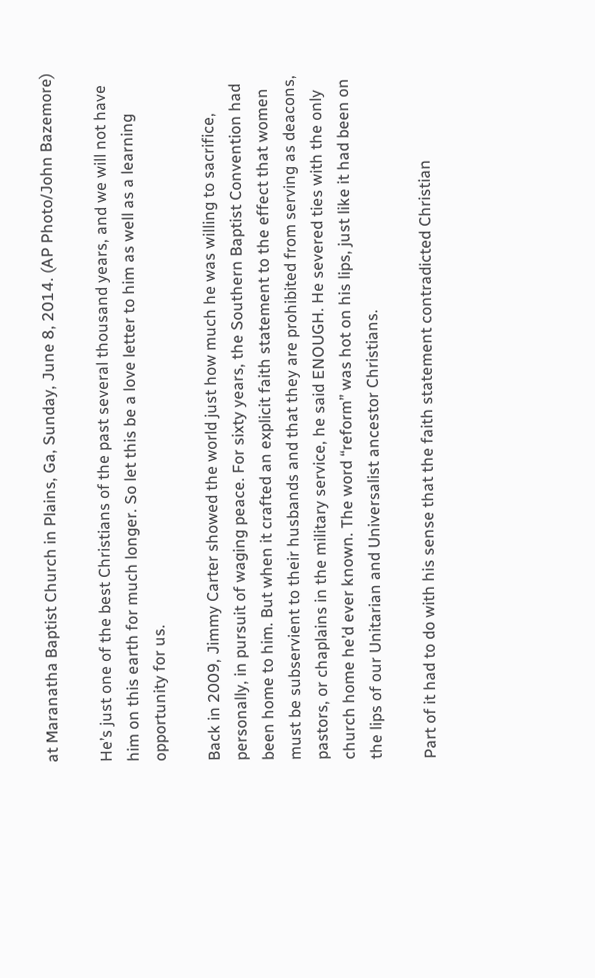at Maranatha Baptist Church in Plains, Ga, Sunday, June 8, 2014. (AP Photo/John Bazemore)

He’s just one of the best Christians of the past several thousand years, and we will not have him on this earth for much longer. So let this be a love letter to him as well as a learning opportunity for us.

Back in 2009, Jimmy Carter showed the world just how much he was willing to sacrifice, personally, in pursuit of waging peace. For sixty years, the Southern Baptist Convention had been home to him. But when it crafted an explicit faith statement to the effect that women must be subservient to their husbands and that they are prohibited from serving as deacons, pastors, or chaplains in the military service, he said ENOUGH. He severed ties with the only church home he’d ever known. The word “reform” was hot on his lips, just like it had been on the lips of our Unitarian and Universalist ancestor Christians.

Part of it had to do with his sense that the faith statement contradicted Christian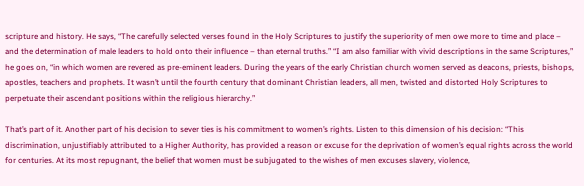scripture and history. He says, “The carefully selected verses found in the Holy Scriptures to justify the superiority of men owe more to time and place – and the determination of male leaders to hold onto their influence – than eternal truths.” “I am also familiar with vivid descriptions in the same Scriptures,” he goes on, “in which women are revered as pre-eminent leaders. During the years of the early Christian church women served as deacons, priests, bishops, apostles, teachers and prophets. It wasn’t until the fourth century that dominant Christian leaders, all men, twisted and distorted Holy Scriptures to perpetuate their ascendant positions within the religious hierarchy.”

That’s part of it. Another part of his decision to sever ties is his commitment to women’s rights. Listen to this dimension of his decision: “This discrimination, unjustifiably attributed to a Higher Authority, has provided a reason or excuse for the deprivation of women’s equal rights across the world for centuries. At its most repugnant, the belief that women must be subjugated to the wishes of men excuses slavery, violence,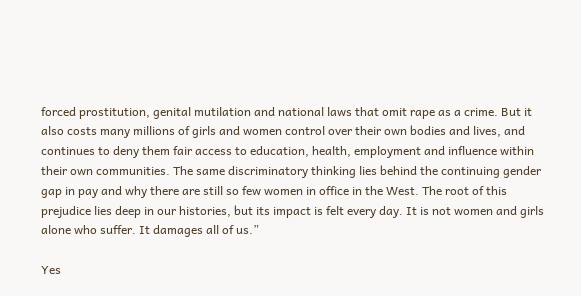forced prostitution, genital mutilation and national laws that omit rape as a crime. But it also costs many millions of girls and women control over their own bodies and lives, and continues to deny them fair access to education, health, employment and influence within their own communities. The same discriminatory thinking lies behind the continuing gender gap in pay and why there are still so few women in office in the West. The root of this prejudice lies deep in our histories, but its impact is felt every day. It is not women and girls alone who suffer. It damages all of us.”

Yes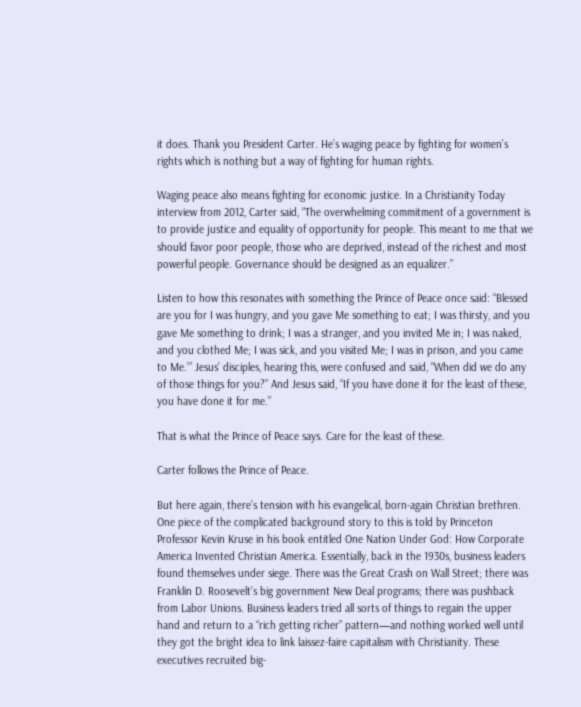it does. Thank you President Carter. He’s waging peace by fighting for women’s rights which is nothing but a way of fighting for human rights.

Waging peace also means fighting for economic justice. In a Christianity Today interview from 2012, Carter said, “The overwhelming commitment of a government is to provide justice and equality of opportunity for people. This meant to me that we should favor poor people, those who are deprived, instead of the richest and most powerful people. Governance should be designed as an equalizer.”

Listen to how this resonates with something the Prince of Peace once said: “Blessed are you for I was hungry, and you gave Me something to eat; I was thirsty, and you gave Me something to drink; I was a stranger, and you invited Me in; I was naked, and you clothed Me; I was sick, and you visited Me; I was in prison, and you came to Me.’” Jesus’ disciples, hearing this, were confused and said, “When did we do any of those things for you?” And Jesus said, “If you have done it for the least of these, you have done it for me.”

That is what the Prince of Peace says. Care for the least of these.

Carter follows the Prince of Peace.

But here again, there’s tension with his evangelical, born-again Christian brethren. One piece of the complicated background story to this is told by Princeton Professor Kevin Kruse in his book entitled One Nation Under God: How Corporate America Invented Christian America. Essentially, back in the 1930s, business leaders found themselves under siege. There was the Great Crash on Wall Street; there was Franklin D. Roosevelt’s big government New Deal programs; there was pushback from Labor Unions. Business leaders tried all sorts of things to regain the upper hand and return to a “rich getting richer” pattern—and nothing worked well until they got the bright idea to link laissez-faire capitalism with Christianity. These executives recruited big-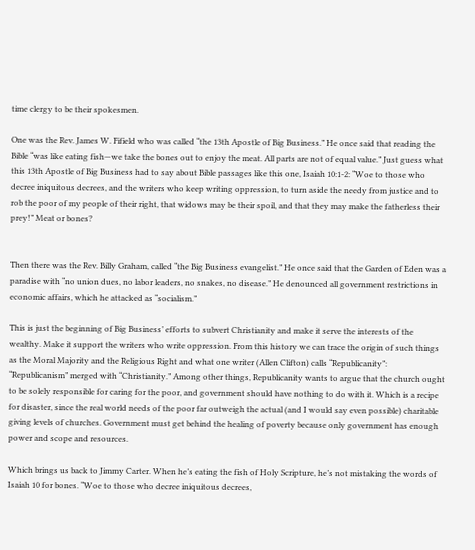time clergy to be their spokesmen.

One was the Rev. James W. Fifield who was called “the 13th Apostle of Big Business.” He once said that reading the Bible “was like eating fish—we take the bones out to enjoy the meat. All parts are not of equal value.” Just guess what this 13th Apostle of Big Business had to say about Bible passages like this one, Isaiah 10:1-2: “Woe to those who decree iniquitous decrees, and the writers who keep writing oppression, to turn aside the needy from justice and to rob the poor of my people of their right, that widows may be their spoil, and that they may make the fatherless their prey!” Meat or bones?


Then there was the Rev. Billy Graham, called “the Big Business evangelist.” He once said that the Garden of Eden was a paradise with “no union dues, no labor leaders, no snakes, no disease.” He denounced all government restrictions in economic affairs, which he attacked as “socialism.”

This is just the beginning of Big Business’ efforts to subvert Christianity and make it serve the interests of the wealthy. Make it support the writers who write oppression. From this history we can trace the origin of such things as the Moral Majority and the Religious Right and what one writer (Allen Clifton) calls “Republicanity”: “Republicanism” merged with “Christianity.” Among other things, Republicanity wants to argue that the church ought to be solely responsible for caring for the poor, and government should have nothing to do with it. Which is a recipe for disaster, since the real world needs of the poor far outweigh the actual (and I would say even possible) charitable giving levels of churches. Government must get behind the healing of poverty because only government has enough power and scope and resources.

Which brings us back to Jimmy Carter. When he’s eating the fish of Holy Scripture, he’s not mistaking the words of Isaiah 10 for bones. “Woe to those who decree iniquitous decrees,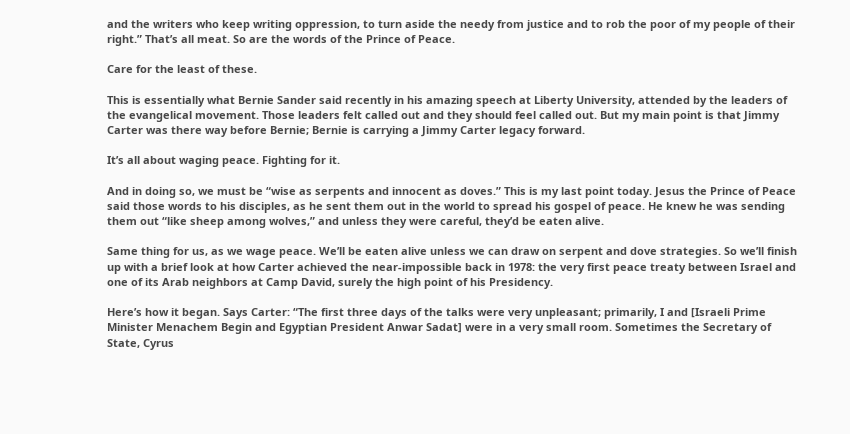and the writers who keep writing oppression, to turn aside the needy from justice and to rob the poor of my people of their right.” That’s all meat. So are the words of the Prince of Peace.

Care for the least of these.

This is essentially what Bernie Sander said recently in his amazing speech at Liberty University, attended by the leaders of the evangelical movement. Those leaders felt called out and they should feel called out. But my main point is that Jimmy Carter was there way before Bernie; Bernie is carrying a Jimmy Carter legacy forward.

It’s all about waging peace. Fighting for it.

And in doing so, we must be “wise as serpents and innocent as doves.” This is my last point today. Jesus the Prince of Peace said those words to his disciples, as he sent them out in the world to spread his gospel of peace. He knew he was sending them out “like sheep among wolves,” and unless they were careful, they’d be eaten alive.

Same thing for us, as we wage peace. We’ll be eaten alive unless we can draw on serpent and dove strategies. So we’ll finish up with a brief look at how Carter achieved the near-impossible back in 1978: the very first peace treaty between Israel and one of its Arab neighbors at Camp David, surely the high point of his Presidency.

Here’s how it began. Says Carter: “The first three days of the talks were very unpleasant; primarily, I and [Israeli Prime Minister Menachem Begin and Egyptian President Anwar Sadat] were in a very small room. Sometimes the Secretary of State, Cyrus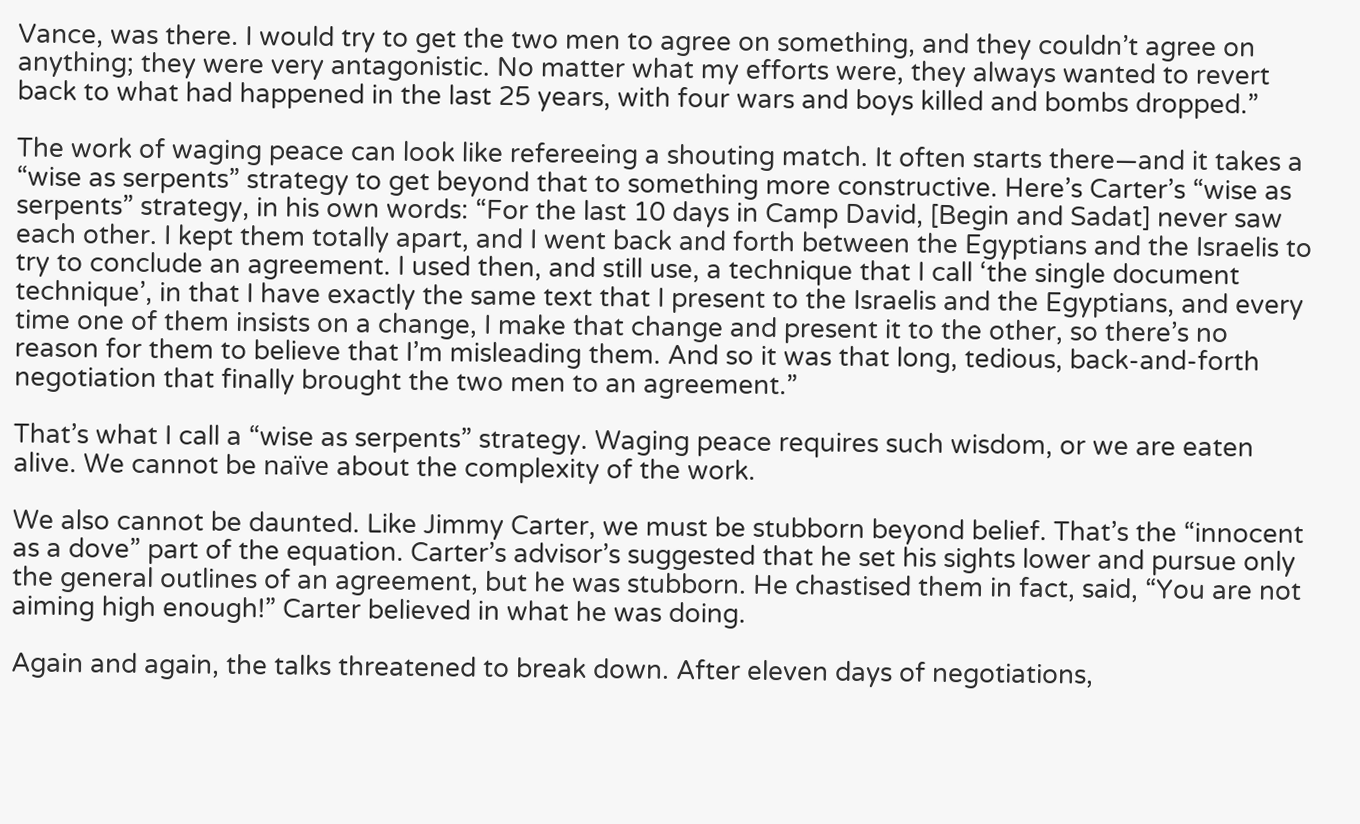Vance, was there. I would try to get the two men to agree on something, and they couldn’t agree on anything; they were very antagonistic. No matter what my efforts were, they always wanted to revert back to what had happened in the last 25 years, with four wars and boys killed and bombs dropped.”

The work of waging peace can look like refereeing a shouting match. It often starts there—and it takes a “wise as serpents” strategy to get beyond that to something more constructive. Here’s Carter’s “wise as serpents” strategy, in his own words: “For the last 10 days in Camp David, [Begin and Sadat] never saw each other. I kept them totally apart, and I went back and forth between the Egyptians and the Israelis to try to conclude an agreement. I used then, and still use, a technique that I call ‘the single document technique’, in that I have exactly the same text that I present to the Israelis and the Egyptians, and every time one of them insists on a change, I make that change and present it to the other, so there’s no reason for them to believe that I’m misleading them. And so it was that long, tedious, back-and-forth negotiation that finally brought the two men to an agreement.”

That’s what I call a “wise as serpents” strategy. Waging peace requires such wisdom, or we are eaten alive. We cannot be naïve about the complexity of the work.

We also cannot be daunted. Like Jimmy Carter, we must be stubborn beyond belief. That’s the “innocent as a dove” part of the equation. Carter’s advisor’s suggested that he set his sights lower and pursue only the general outlines of an agreement, but he was stubborn. He chastised them in fact, said, “You are not aiming high enough!” Carter believed in what he was doing.

Again and again, the talks threatened to break down. After eleven days of negotiations,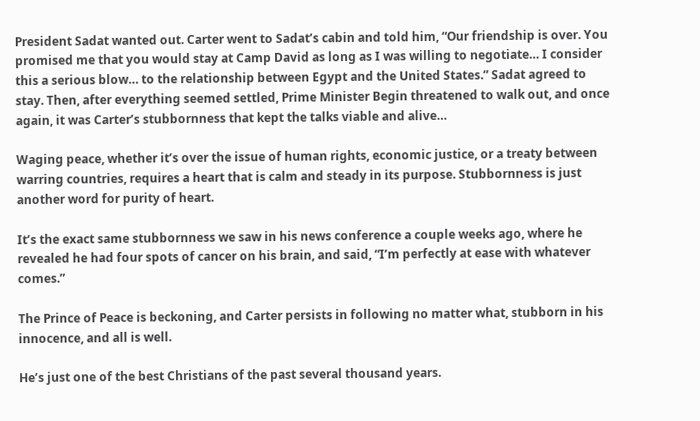President Sadat wanted out. Carter went to Sadat’s cabin and told him, “Our friendship is over. You promised me that you would stay at Camp David as long as I was willing to negotiate… I consider this a serious blow… to the relationship between Egypt and the United States.” Sadat agreed to stay. Then, after everything seemed settled, Prime Minister Begin threatened to walk out, and once again, it was Carter’s stubbornness that kept the talks viable and alive…

Waging peace, whether it’s over the issue of human rights, economic justice, or a treaty between warring countries, requires a heart that is calm and steady in its purpose. Stubbornness is just another word for purity of heart.

It’s the exact same stubbornness we saw in his news conference a couple weeks ago, where he revealed he had four spots of cancer on his brain, and said, “I’m perfectly at ease with whatever comes.”

The Prince of Peace is beckoning, and Carter persists in following no matter what, stubborn in his innocence, and all is well.

He’s just one of the best Christians of the past several thousand years.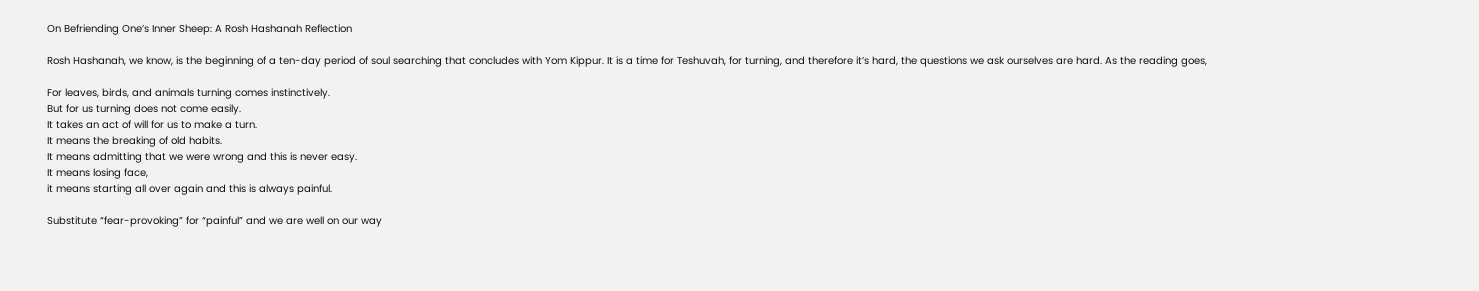On Befriending One’s Inner Sheep: A Rosh Hashanah Reflection

Rosh Hashanah, we know, is the beginning of a ten-day period of soul searching that concludes with Yom Kippur. It is a time for Teshuvah, for turning, and therefore it’s hard, the questions we ask ourselves are hard. As the reading goes,

For leaves, birds, and animals turning comes instinctively.
But for us turning does not come easily.
It takes an act of will for us to make a turn.
It means the breaking of old habits.
It means admitting that we were wrong and this is never easy.
It means losing face,
it means starting all over again and this is always painful.

Substitute “fear-provoking” for “painful” and we are well on our way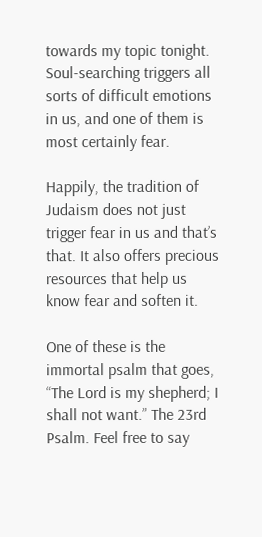towards my topic tonight. Soul-searching triggers all sorts of difficult emotions in us, and one of them is most certainly fear.

Happily, the tradition of Judaism does not just trigger fear in us and that’s that. It also offers precious resources that help us know fear and soften it.

One of these is the immortal psalm that goes, “The Lord is my shepherd; I shall not want.” The 23rd Psalm. Feel free to say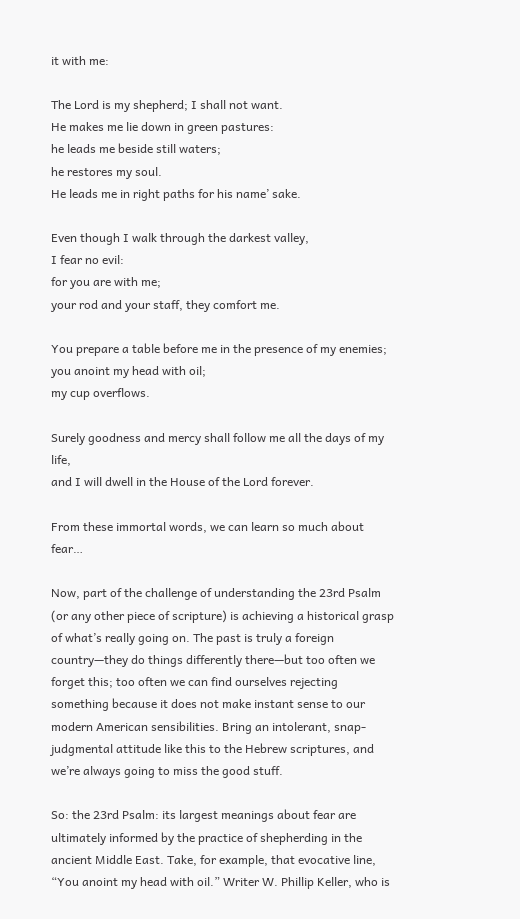it with me:

The Lord is my shepherd; I shall not want.
He makes me lie down in green pastures:
he leads me beside still waters;
he restores my soul.
He leads me in right paths for his name’ sake.

Even though I walk through the darkest valley,
I fear no evil:
for you are with me;
your rod and your staff, they comfort me.

You prepare a table before me in the presence of my enemies;
you anoint my head with oil;
my cup overflows.

Surely goodness and mercy shall follow me all the days of my life,
and I will dwell in the House of the Lord forever.

From these immortal words, we can learn so much about fear…

Now, part of the challenge of understanding the 23rd Psalm (or any other piece of scripture) is achieving a historical grasp of what’s really going on. The past is truly a foreign country—they do things differently there—but too often we forget this; too often we can find ourselves rejecting something because it does not make instant sense to our modern American sensibilities. Bring an intolerant, snap-judgmental attitude like this to the Hebrew scriptures, and we’re always going to miss the good stuff.

So: the 23rd Psalm: its largest meanings about fear are ultimately informed by the practice of shepherding in the ancient Middle East. Take, for example, that evocative line, “You anoint my head with oil.” Writer W. Phillip Keller, who is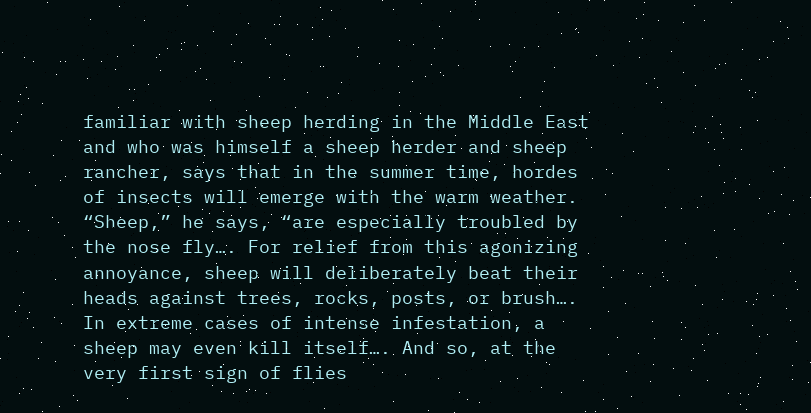familiar with sheep herding in the Middle East and who was himself a sheep herder and sheep rancher, says that in the summer time, hordes of insects will emerge with the warm weather. “Sheep,” he says, “are especially troubled by the nose fly…. For relief from this agonizing annoyance, sheep will deliberately beat their heads against trees, rocks, posts, or brush…. In extreme cases of intense infestation, a sheep may even kill itself…. And so, at the very first sign of flies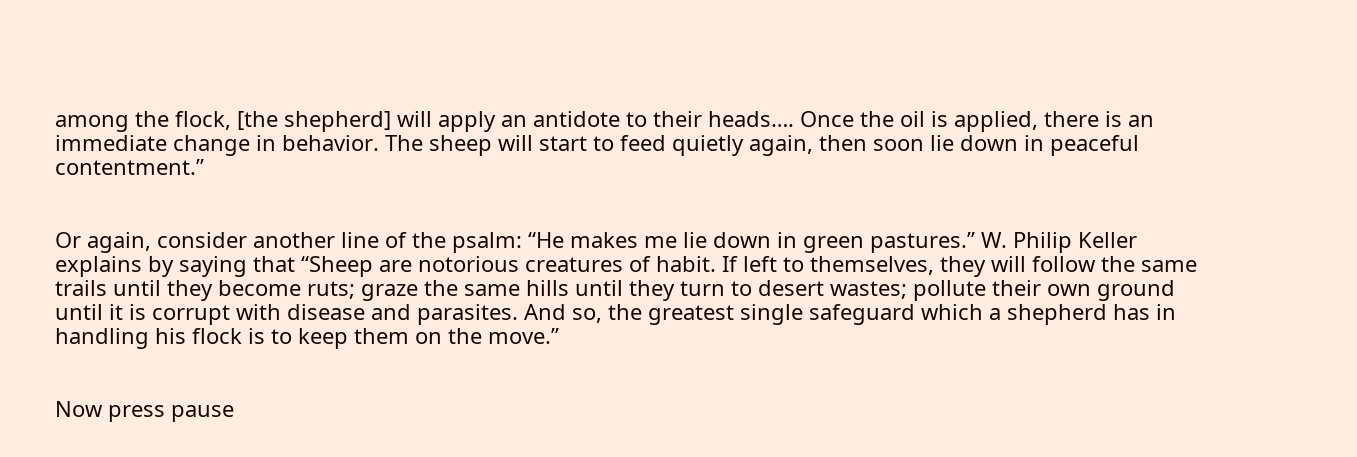among the flock, [the shepherd] will apply an antidote to their heads…. Once the oil is applied, there is an immediate change in behavior. The sheep will start to feed quietly again, then soon lie down in peaceful contentment.”


Or again, consider another line of the psalm: “He makes me lie down in green pastures.” W. Philip Keller explains by saying that “Sheep are notorious creatures of habit. If left to themselves, they will follow the same trails until they become ruts; graze the same hills until they turn to desert wastes; pollute their own ground until it is corrupt with disease and parasites. And so, the greatest single safeguard which a shepherd has in handling his flock is to keep them on the move.”


Now press pause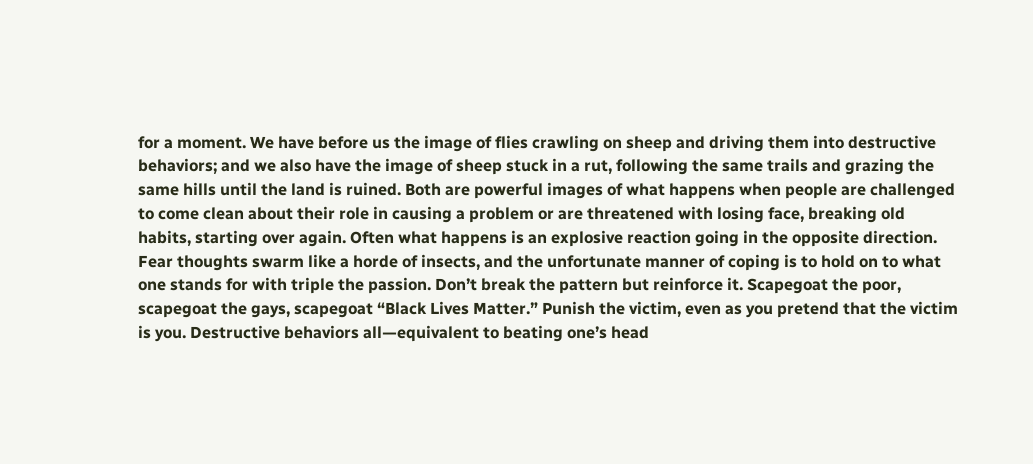for a moment. We have before us the image of flies crawling on sheep and driving them into destructive behaviors; and we also have the image of sheep stuck in a rut, following the same trails and grazing the same hills until the land is ruined. Both are powerful images of what happens when people are challenged to come clean about their role in causing a problem or are threatened with losing face, breaking old habits, starting over again. Often what happens is an explosive reaction going in the opposite direction. Fear thoughts swarm like a horde of insects, and the unfortunate manner of coping is to hold on to what one stands for with triple the passion. Don’t break the pattern but reinforce it. Scapegoat the poor, scapegoat the gays, scapegoat “Black Lives Matter.” Punish the victim, even as you pretend that the victim is you. Destructive behaviors all—equivalent to beating one’s head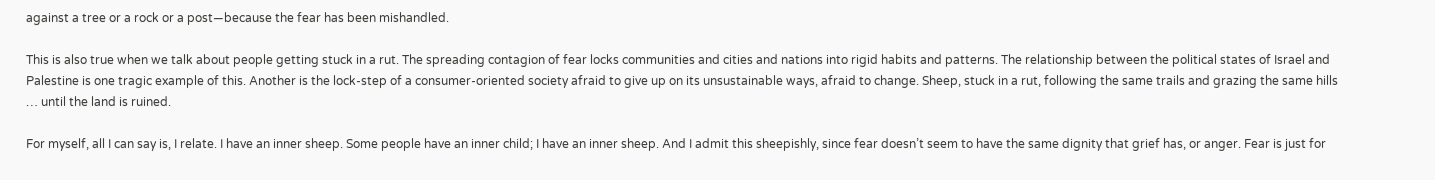against a tree or a rock or a post—because the fear has been mishandled.

This is also true when we talk about people getting stuck in a rut. The spreading contagion of fear locks communities and cities and nations into rigid habits and patterns. The relationship between the political states of Israel and Palestine is one tragic example of this. Another is the lock-step of a consumer-oriented society afraid to give up on its unsustainable ways, afraid to change. Sheep, stuck in a rut, following the same trails and grazing the same hills … until the land is ruined.

For myself, all I can say is, I relate. I have an inner sheep. Some people have an inner child; I have an inner sheep. And I admit this sheepishly, since fear doesn’t seem to have the same dignity that grief has, or anger. Fear is just for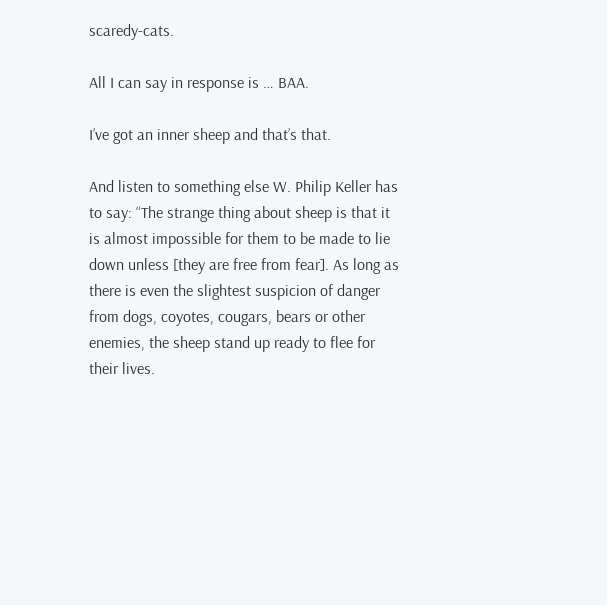scaredy-cats.

All I can say in response is … BAA.

I’ve got an inner sheep and that’s that.

And listen to something else W. Philip Keller has to say: “The strange thing about sheep is that it is almost impossible for them to be made to lie down unless [they are free from fear]. As long as there is even the slightest suspicion of danger from dogs, coyotes, cougars, bears or other enemies, the sheep stand up ready to flee for their lives.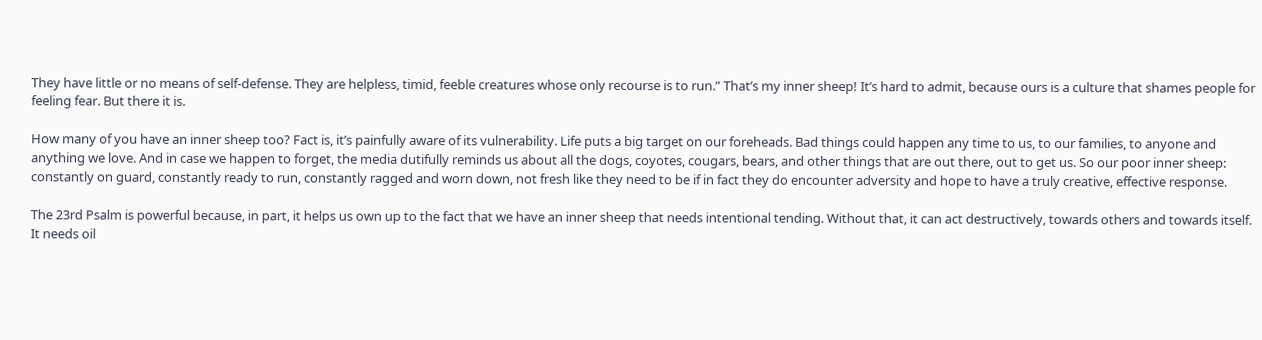They have little or no means of self-defense. They are helpless, timid, feeble creatures whose only recourse is to run.” That’s my inner sheep! It’s hard to admit, because ours is a culture that shames people for feeling fear. But there it is.

How many of you have an inner sheep too? Fact is, it’s painfully aware of its vulnerability. Life puts a big target on our foreheads. Bad things could happen any time to us, to our families, to anyone and anything we love. And in case we happen to forget, the media dutifully reminds us about all the dogs, coyotes, cougars, bears, and other things that are out there, out to get us. So our poor inner sheep: constantly on guard, constantly ready to run, constantly ragged and worn down, not fresh like they need to be if in fact they do encounter adversity and hope to have a truly creative, effective response.

The 23rd Psalm is powerful because, in part, it helps us own up to the fact that we have an inner sheep that needs intentional tending. Without that, it can act destructively, towards others and towards itself. It needs oil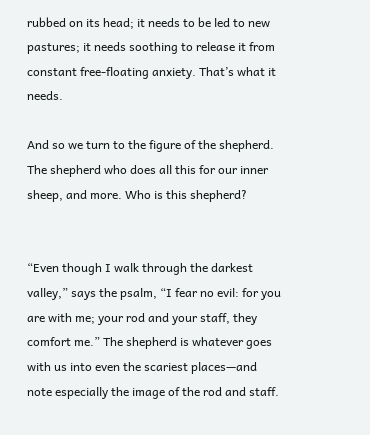rubbed on its head; it needs to be led to new pastures; it needs soothing to release it from constant free-floating anxiety. That’s what it needs.

And so we turn to the figure of the shepherd. The shepherd who does all this for our inner sheep, and more. Who is this shepherd?


“Even though I walk through the darkest valley,” says the psalm, “I fear no evil: for you are with me; your rod and your staff, they comfort me.” The shepherd is whatever goes with us into even the scariest places—and note especially the image of the rod and staff.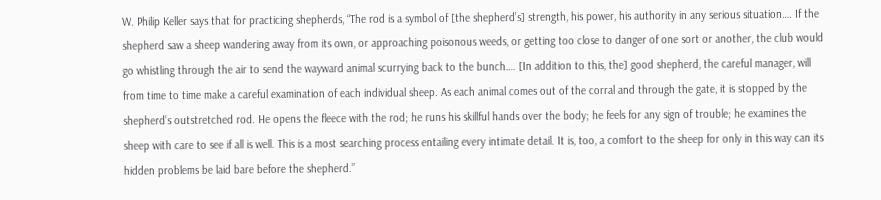W. Philip Keller says that for practicing shepherds, “The rod is a symbol of [the shepherd’s] strength, his power, his authority in any serious situation…. If the shepherd saw a sheep wandering away from its own, or approaching poisonous weeds, or getting too close to danger of one sort or another, the club would go whistling through the air to send the wayward animal scurrying back to the bunch…. [In addition to this, the] good shepherd, the careful manager, will from time to time make a careful examination of each individual sheep. As each animal comes out of the corral and through the gate, it is stopped by the shepherd’s outstretched rod. He opens the fleece with the rod; he runs his skillful hands over the body; he feels for any sign of trouble; he examines the sheep with care to see if all is well. This is a most searching process entailing every intimate detail. It is, too, a comfort to the sheep for only in this way can its hidden problems be laid bare before the shepherd.”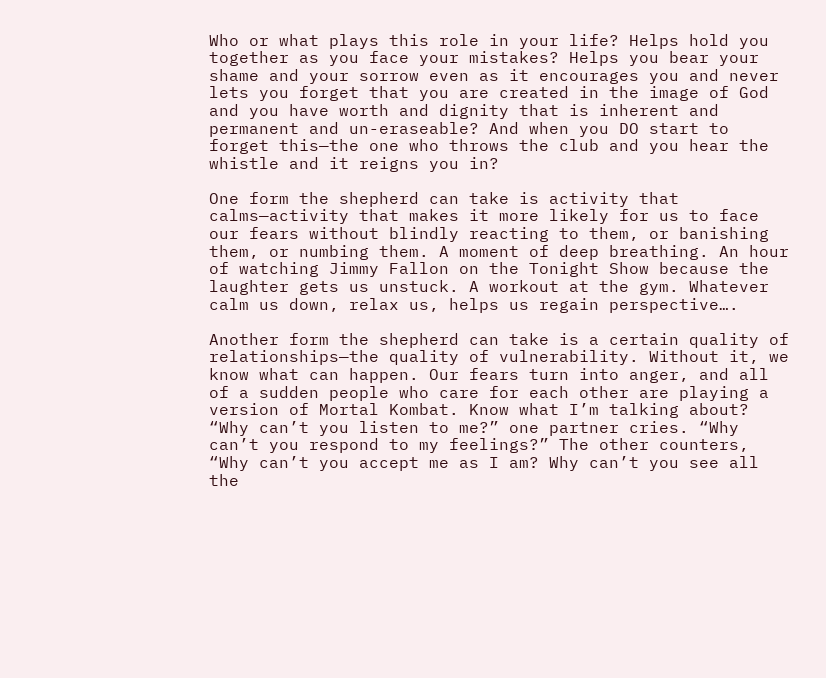Who or what plays this role in your life? Helps hold you together as you face your mistakes? Helps you bear your shame and your sorrow even as it encourages you and never lets you forget that you are created in the image of God and you have worth and dignity that is inherent and permanent and un-eraseable? And when you DO start to forget this—the one who throws the club and you hear the whistle and it reigns you in?

One form the shepherd can take is activity that calms—activity that makes it more likely for us to face our fears without blindly reacting to them, or banishing them, or numbing them. A moment of deep breathing. An hour of watching Jimmy Fallon on the Tonight Show because the laughter gets us unstuck. A workout at the gym. Whatever calm us down, relax us, helps us regain perspective….

Another form the shepherd can take is a certain quality of relationships—the quality of vulnerability. Without it, we know what can happen. Our fears turn into anger, and all of a sudden people who care for each other are playing a version of Mortal Kombat. Know what I’m talking about? “Why can’t you listen to me?” one partner cries. “Why can’t you respond to my feelings?” The other counters, “Why can’t you accept me as I am? Why can’t you see all the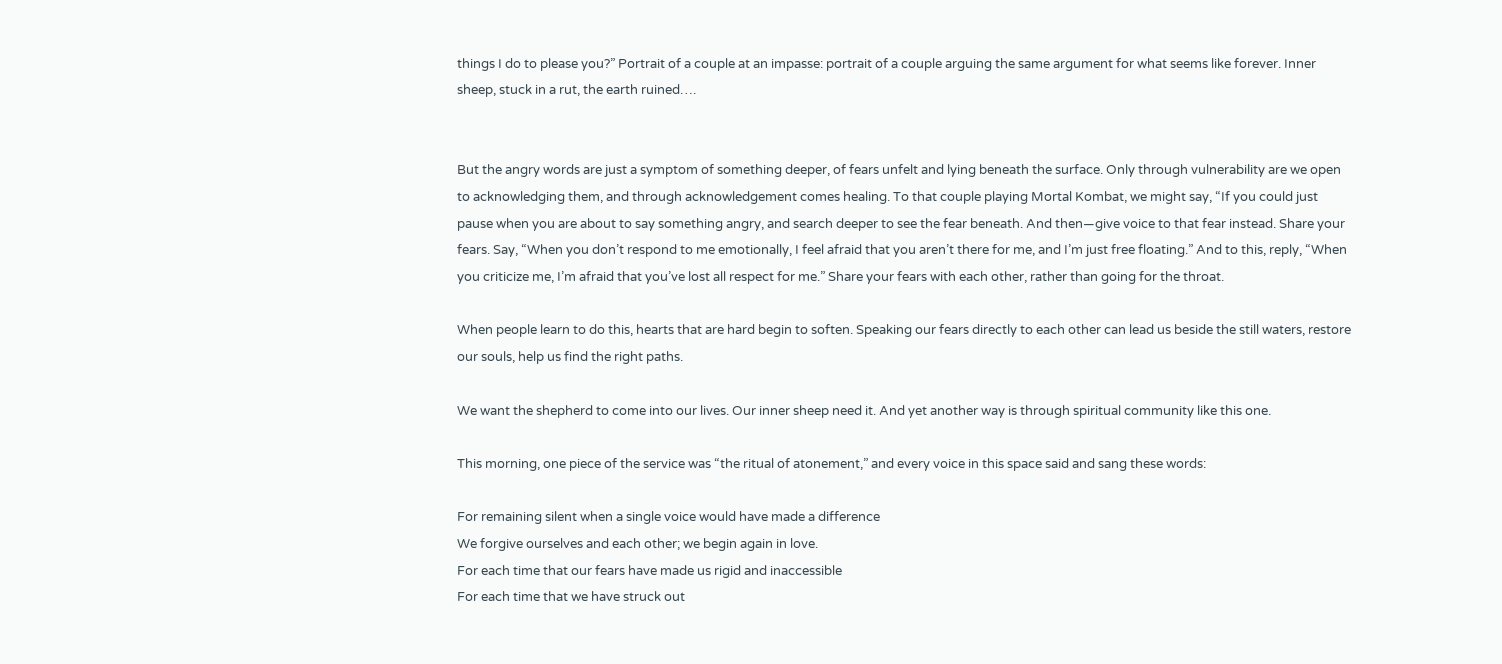things I do to please you?” Portrait of a couple at an impasse: portrait of a couple arguing the same argument for what seems like forever. Inner sheep, stuck in a rut, the earth ruined….


But the angry words are just a symptom of something deeper, of fears unfelt and lying beneath the surface. Only through vulnerability are we open to acknowledging them, and through acknowledgement comes healing. To that couple playing Mortal Kombat, we might say, “If you could just pause when you are about to say something angry, and search deeper to see the fear beneath. And then—give voice to that fear instead. Share your fears. Say, “When you don’t respond to me emotionally, I feel afraid that you aren’t there for me, and I’m just free floating.” And to this, reply, “When you criticize me, I’m afraid that you’ve lost all respect for me.” Share your fears with each other, rather than going for the throat.

When people learn to do this, hearts that are hard begin to soften. Speaking our fears directly to each other can lead us beside the still waters, restore our souls, help us find the right paths.

We want the shepherd to come into our lives. Our inner sheep need it. And yet another way is through spiritual community like this one.

This morning, one piece of the service was “the ritual of atonement,” and every voice in this space said and sang these words:

For remaining silent when a single voice would have made a difference
We forgive ourselves and each other; we begin again in love.
For each time that our fears have made us rigid and inaccessible
For each time that we have struck out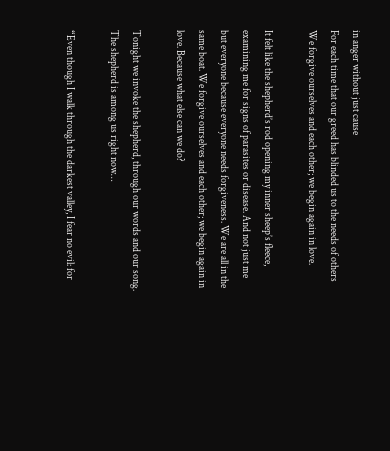in anger without just cause
For each time that our greed has blinded us to the needs of others
We forgive ourselves and each other; we begin again in love.

It felt like the shepherd’s rod opening my inner sheep’s fleece, examining me for signs of parasites or disease. And not just me but everyone because everyone needs forgiveness. We are all in the same boat. We forgive ourselves and each other; we begin again in love. Because what else can we do?

Tonight we invoke the shepherd, through our words and our song. The shepherd is among us right now…

“Even though I walk through the darkest valley, I fear no evil: for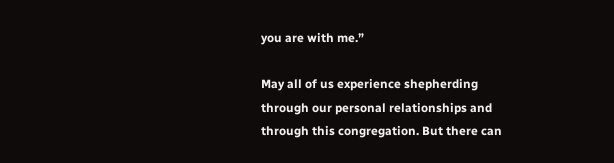you are with me.”

May all of us experience shepherding through our personal relationships and through this congregation. But there can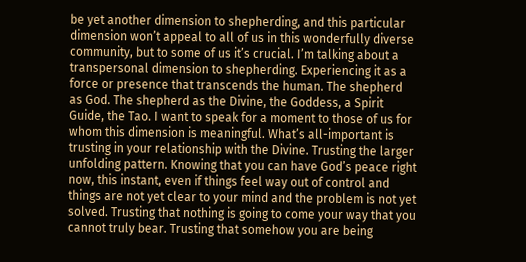be yet another dimension to shepherding, and this particular dimension won’t appeal to all of us in this wonderfully diverse community, but to some of us it’s crucial. I’m talking about a transpersonal dimension to shepherding. Experiencing it as a force or presence that transcends the human. The shepherd as God. The shepherd as the Divine, the Goddess, a Spirit Guide, the Tao. I want to speak for a moment to those of us for whom this dimension is meaningful. What’s all-important is trusting in your relationship with the Divine. Trusting the larger unfolding pattern. Knowing that you can have God’s peace right now, this instant, even if things feel way out of control and things are not yet clear to your mind and the problem is not yet solved. Trusting that nothing is going to come your way that you cannot truly bear. Trusting that somehow you are being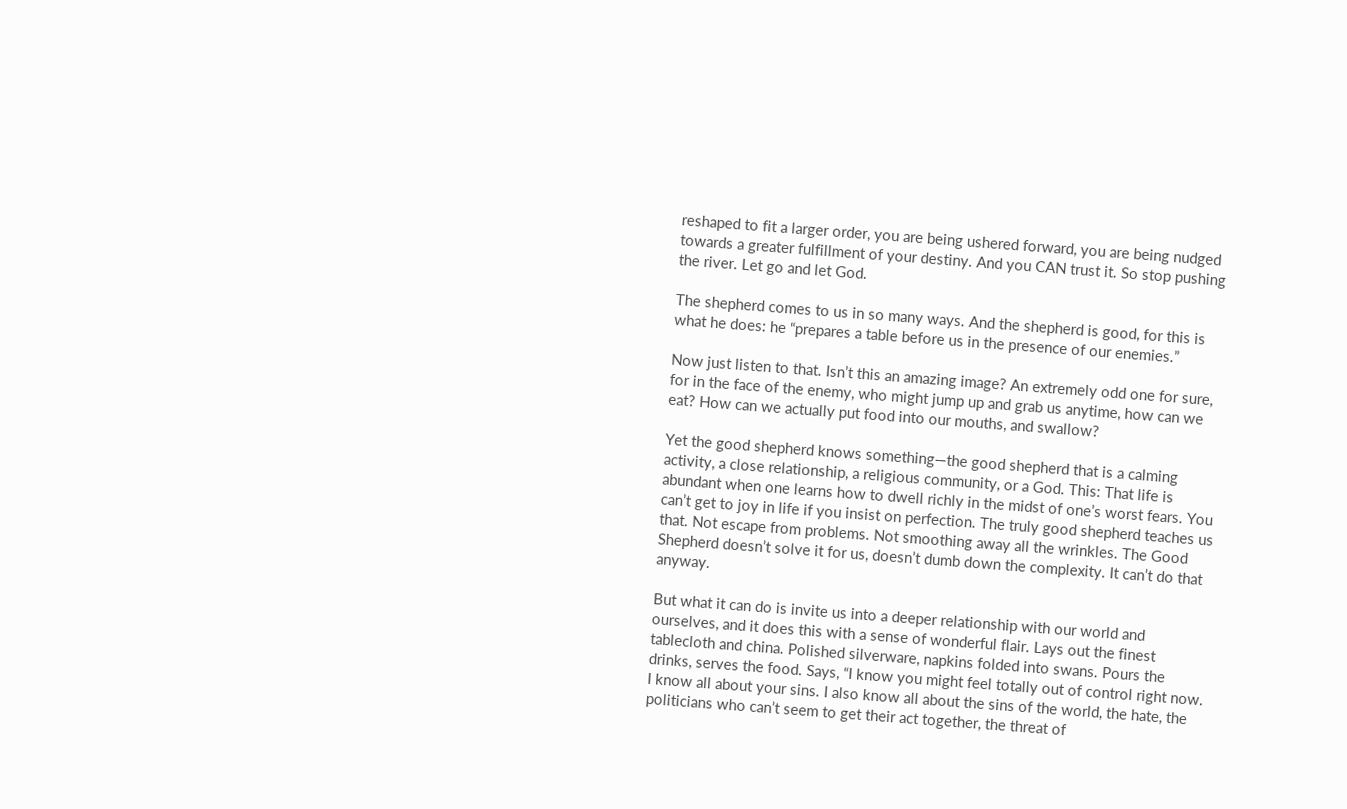reshaped to fit a larger order, you are being ushered forward, you are being nudged towards a greater fulfillment of your destiny. And you CAN trust it. So stop pushing the river. Let go and let God.

The shepherd comes to us in so many ways. And the shepherd is good, for this is what he does: he “prepares a table before us in the presence of our enemies.”

Now just listen to that. Isn’t this an amazing image? An extremely odd one for sure, for in the face of the enemy, who might jump up and grab us anytime, how can we eat? How can we actually put food into our mouths, and swallow?

Yet the good shepherd knows something—the good shepherd that is a calming activity, a close relationship, a religious community, or a God. This: That life is abundant when one learns how to dwell richly in the midst of one’s worst fears. You can’t get to joy in life if you insist on perfection. The truly good shepherd teaches us that. Not escape from problems. Not smoothing away all the wrinkles. The Good Shepherd doesn’t solve it for us, doesn’t dumb down the complexity. It can’t do that anyway.

But what it can do is invite us into a deeper relationship with our world and ourselves, and it does this with a sense of wonderful flair. Lays out the finest tablecloth and china. Polished silverware, napkins folded into swans. Pours the drinks, serves the food. Says, “I know you might feel totally out of control right now. I know all about your sins. I also know all about the sins of the world, the hate, the politicians who can’t seem to get their act together, the threat of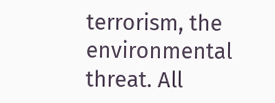terrorism, the environmental threat. All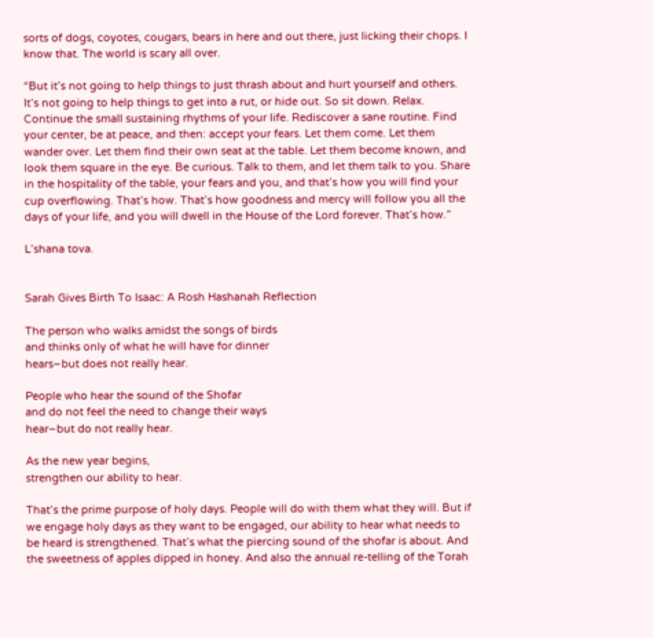sorts of dogs, coyotes, cougars, bears in here and out there, just licking their chops. I know that. The world is scary all over.

“But it’s not going to help things to just thrash about and hurt yourself and others. It’s not going to help things to get into a rut, or hide out. So sit down. Relax. Continue the small sustaining rhythms of your life. Rediscover a sane routine. Find your center, be at peace, and then: accept your fears. Let them come. Let them wander over. Let them find their own seat at the table. Let them become known, and look them square in the eye. Be curious. Talk to them, and let them talk to you. Share in the hospitality of the table, your fears and you, and that’s how you will find your cup overflowing. That’s how. That’s how goodness and mercy will follow you all the days of your life, and you will dwell in the House of the Lord forever. That’s how.”

L’shana tova.


Sarah Gives Birth To Isaac: A Rosh Hashanah Reflection

The person who walks amidst the songs of birds
and thinks only of what he will have for dinner
hears–but does not really hear.

People who hear the sound of the Shofar
and do not feel the need to change their ways
hear–but do not really hear.

As the new year begins,
strengthen our ability to hear.

That’s the prime purpose of holy days. People will do with them what they will. But if we engage holy days as they want to be engaged, our ability to hear what needs to be heard is strengthened. That’s what the piercing sound of the shofar is about. And the sweetness of apples dipped in honey. And also the annual re-telling of the Torah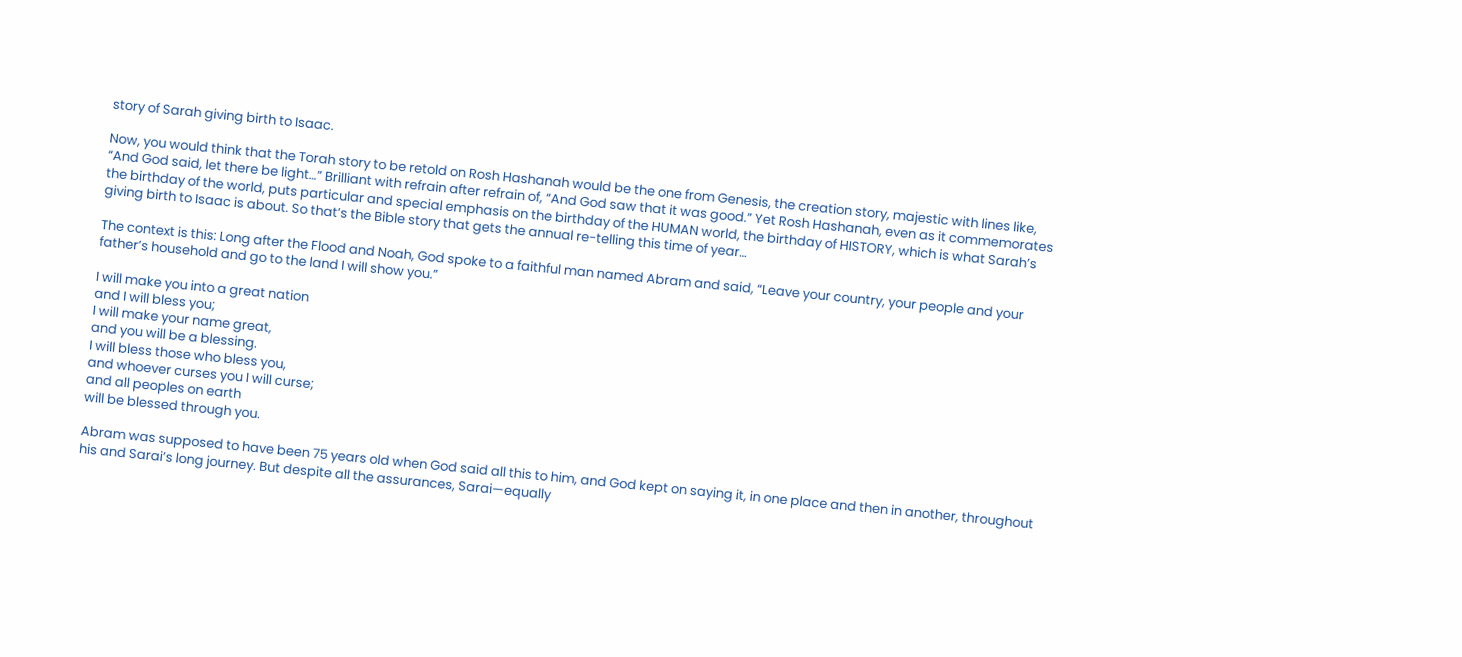story of Sarah giving birth to Isaac.

Now, you would think that the Torah story to be retold on Rosh Hashanah would be the one from Genesis, the creation story, majestic with lines like, “And God said, let there be light…” Brilliant with refrain after refrain of, “And God saw that it was good.” Yet Rosh Hashanah, even as it commemorates the birthday of the world, puts particular and special emphasis on the birthday of the HUMAN world, the birthday of HISTORY, which is what Sarah’s giving birth to Isaac is about. So that’s the Bible story that gets the annual re-telling this time of year…

The context is this: Long after the Flood and Noah, God spoke to a faithful man named Abram and said, “Leave your country, your people and your father’s household and go to the land I will show you.”

I will make you into a great nation
and I will bless you;
I will make your name great,
and you will be a blessing.
I will bless those who bless you,
and whoever curses you I will curse;
and all peoples on earth
will be blessed through you.

Abram was supposed to have been 75 years old when God said all this to him, and God kept on saying it, in one place and then in another, throughout his and Sarai’s long journey. But despite all the assurances, Sarai—equally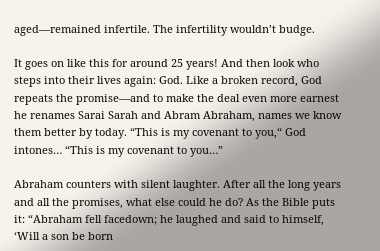aged—remained infertile. The infertility wouldn’t budge.

It goes on like this for around 25 years! And then look who steps into their lives again: God. Like a broken record, God repeats the promise—and to make the deal even more earnest he renames Sarai Sarah and Abram Abraham, names we know them better by today. “This is my covenant to you,“ God intones… “This is my covenant to you…”

Abraham counters with silent laughter. After all the long years and all the promises, what else could he do? As the Bible puts it: “Abraham fell facedown; he laughed and said to himself, ‘Will a son be born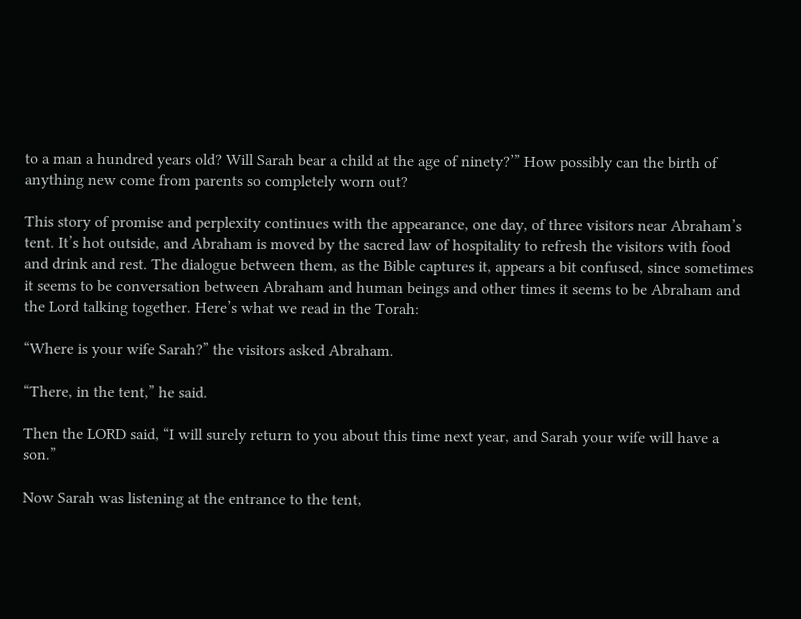to a man a hundred years old? Will Sarah bear a child at the age of ninety?’” How possibly can the birth of anything new come from parents so completely worn out?

This story of promise and perplexity continues with the appearance, one day, of three visitors near Abraham’s tent. It’s hot outside, and Abraham is moved by the sacred law of hospitality to refresh the visitors with food and drink and rest. The dialogue between them, as the Bible captures it, appears a bit confused, since sometimes it seems to be conversation between Abraham and human beings and other times it seems to be Abraham and the Lord talking together. Here’s what we read in the Torah:

“Where is your wife Sarah?” the visitors asked Abraham.

“There, in the tent,” he said.

Then the LORD said, “I will surely return to you about this time next year, and Sarah your wife will have a son.”

Now Sarah was listening at the entrance to the tent,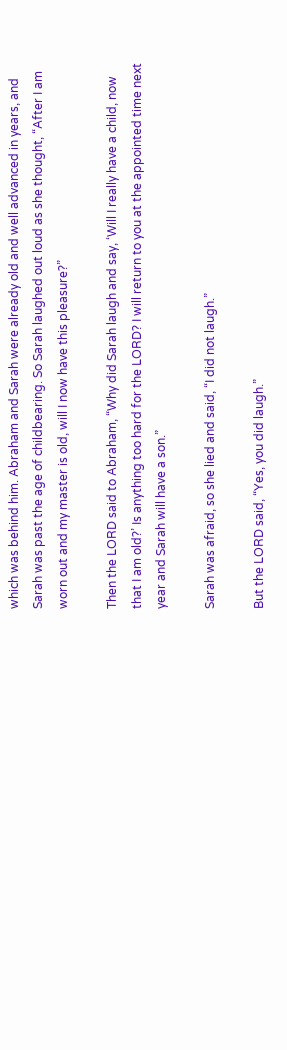which was behind him. Abraham and Sarah were already old and well advanced in years, and Sarah was past the age of childbearing. So Sarah laughed out loud as she thought, “After I am worn out and my master is old, will I now have this pleasure?”

Then the LORD said to Abraham, “Why did Sarah laugh and say, ‘Will I really have a child, now that I am old?’ Is anything too hard for the LORD? I will return to you at the appointed time next year and Sarah will have a son.”

Sarah was afraid, so she lied and said, “I did not laugh.”

But the LORD said, “Yes, you did laugh.”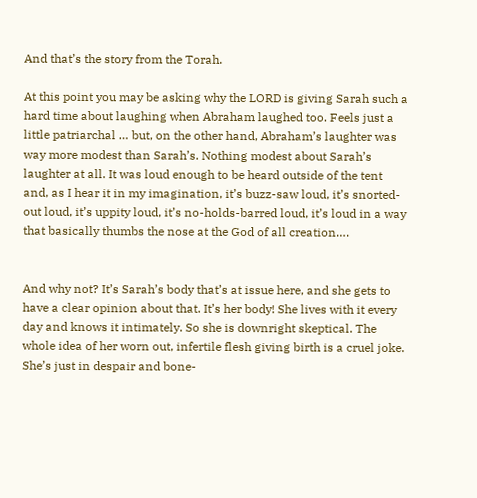And that’s the story from the Torah.

At this point you may be asking why the LORD is giving Sarah such a hard time about laughing when Abraham laughed too. Feels just a little patriarchal … but, on the other hand, Abraham’s laughter was way more modest than Sarah’s. Nothing modest about Sarah’s laughter at all. It was loud enough to be heard outside of the tent and, as I hear it in my imagination, it’s buzz-saw loud, it’s snorted-out loud, it’s uppity loud, it’s no-holds-barred loud, it’s loud in a way that basically thumbs the nose at the God of all creation….


And why not? It’s Sarah’s body that’s at issue here, and she gets to have a clear opinion about that. It’s her body! She lives with it every day and knows it intimately. So she is downright skeptical. The whole idea of her worn out, infertile flesh giving birth is a cruel joke. She’s just in despair and bone-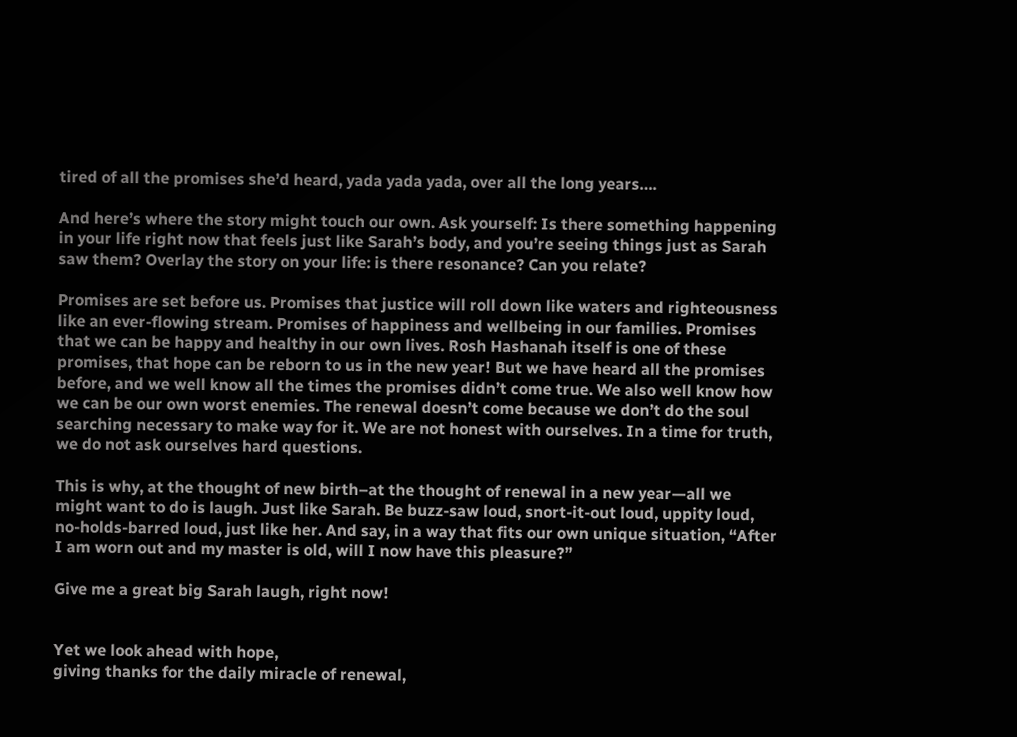tired of all the promises she’d heard, yada yada yada, over all the long years….

And here’s where the story might touch our own. Ask yourself: Is there something happening in your life right now that feels just like Sarah’s body, and you’re seeing things just as Sarah saw them? Overlay the story on your life: is there resonance? Can you relate?

Promises are set before us. Promises that justice will roll down like waters and righteousness like an ever-flowing stream. Promises of happiness and wellbeing in our families. Promises that we can be happy and healthy in our own lives. Rosh Hashanah itself is one of these promises, that hope can be reborn to us in the new year! But we have heard all the promises before, and we well know all the times the promises didn’t come true. We also well know how we can be our own worst enemies. The renewal doesn’t come because we don’t do the soul searching necessary to make way for it. We are not honest with ourselves. In a time for truth, we do not ask ourselves hard questions.

This is why, at the thought of new birth–at the thought of renewal in a new year—all we might want to do is laugh. Just like Sarah. Be buzz-saw loud, snort-it-out loud, uppity loud, no-holds-barred loud, just like her. And say, in a way that fits our own unique situation, “After I am worn out and my master is old, will I now have this pleasure?”

Give me a great big Sarah laugh, right now!


Yet we look ahead with hope,
giving thanks for the daily miracle of renewal,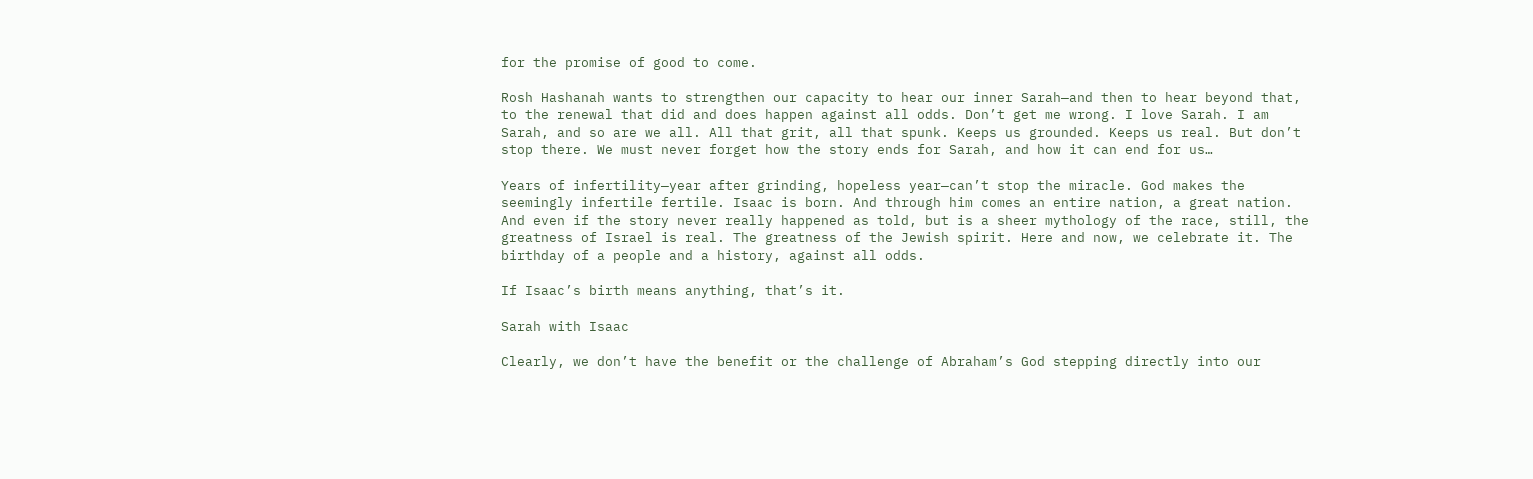for the promise of good to come.

Rosh Hashanah wants to strengthen our capacity to hear our inner Sarah—and then to hear beyond that, to the renewal that did and does happen against all odds. Don’t get me wrong. I love Sarah. I am Sarah, and so are we all. All that grit, all that spunk. Keeps us grounded. Keeps us real. But don’t stop there. We must never forget how the story ends for Sarah, and how it can end for us…

Years of infertility—year after grinding, hopeless year—can’t stop the miracle. God makes the seemingly infertile fertile. Isaac is born. And through him comes an entire nation, a great nation. And even if the story never really happened as told, but is a sheer mythology of the race, still, the greatness of Israel is real. The greatness of the Jewish spirit. Here and now, we celebrate it. The birthday of a people and a history, against all odds.

If Isaac’s birth means anything, that’s it.

Sarah with Isaac

Clearly, we don’t have the benefit or the challenge of Abraham’s God stepping directly into our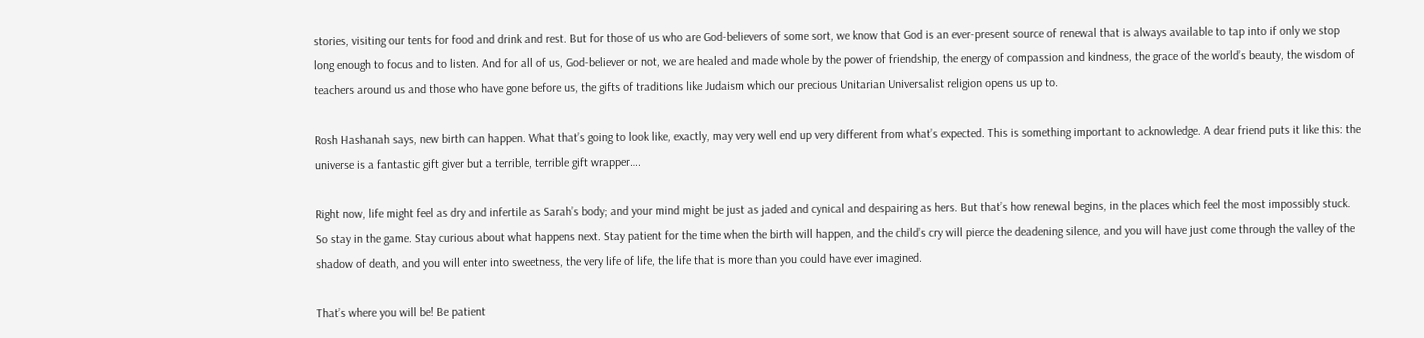stories, visiting our tents for food and drink and rest. But for those of us who are God-believers of some sort, we know that God is an ever-present source of renewal that is always available to tap into if only we stop long enough to focus and to listen. And for all of us, God-believer or not, we are healed and made whole by the power of friendship, the energy of compassion and kindness, the grace of the world’s beauty, the wisdom of teachers around us and those who have gone before us, the gifts of traditions like Judaism which our precious Unitarian Universalist religion opens us up to.

Rosh Hashanah says, new birth can happen. What that’s going to look like, exactly, may very well end up very different from what’s expected. This is something important to acknowledge. A dear friend puts it like this: the universe is a fantastic gift giver but a terrible, terrible gift wrapper….

Right now, life might feel as dry and infertile as Sarah’s body; and your mind might be just as jaded and cynical and despairing as hers. But that’s how renewal begins, in the places which feel the most impossibly stuck. So stay in the game. Stay curious about what happens next. Stay patient for the time when the birth will happen, and the child’s cry will pierce the deadening silence, and you will have just come through the valley of the shadow of death, and you will enter into sweetness, the very life of life, the life that is more than you could have ever imagined.

That’s where you will be! Be patient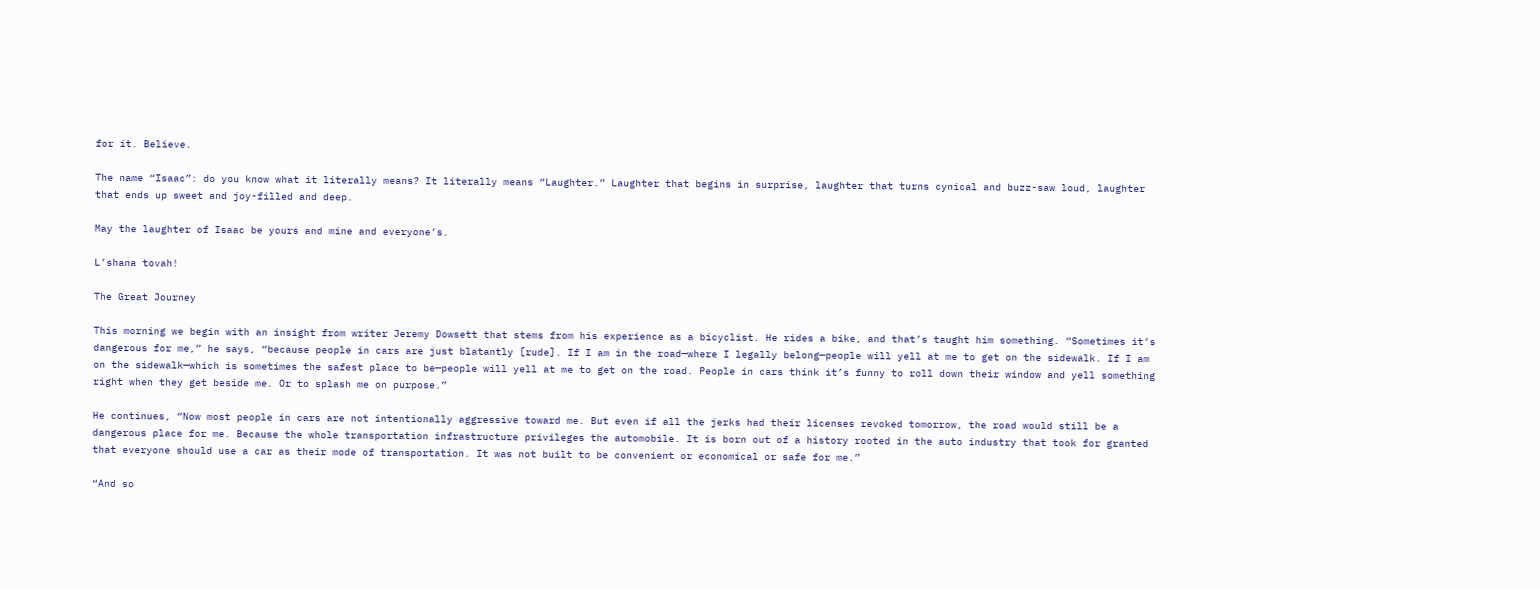for it. Believe.

The name “Isaac”: do you know what it literally means? It literally means “Laughter.” Laughter that begins in surprise, laughter that turns cynical and buzz-saw loud, laughter that ends up sweet and joy-filled and deep.

May the laughter of Isaac be yours and mine and everyone’s.

L’shana tovah!

The Great Journey

This morning we begin with an insight from writer Jeremy Dowsett that stems from his experience as a bicyclist. He rides a bike, and that’s taught him something. “Sometimes it’s dangerous for me,” he says, “because people in cars are just blatantly [rude]. If I am in the road—where I legally belong—people will yell at me to get on the sidewalk. If I am on the sidewalk—which is sometimes the safest place to be—people will yell at me to get on the road. People in cars think it’s funny to roll down their window and yell something right when they get beside me. Or to splash me on purpose.”

He continues, “Now most people in cars are not intentionally aggressive toward me. But even if all the jerks had their licenses revoked tomorrow, the road would still be a dangerous place for me. Because the whole transportation infrastructure privileges the automobile. It is born out of a history rooted in the auto industry that took for granted that everyone should use a car as their mode of transportation. It was not built to be convenient or economical or safe for me.”

“And so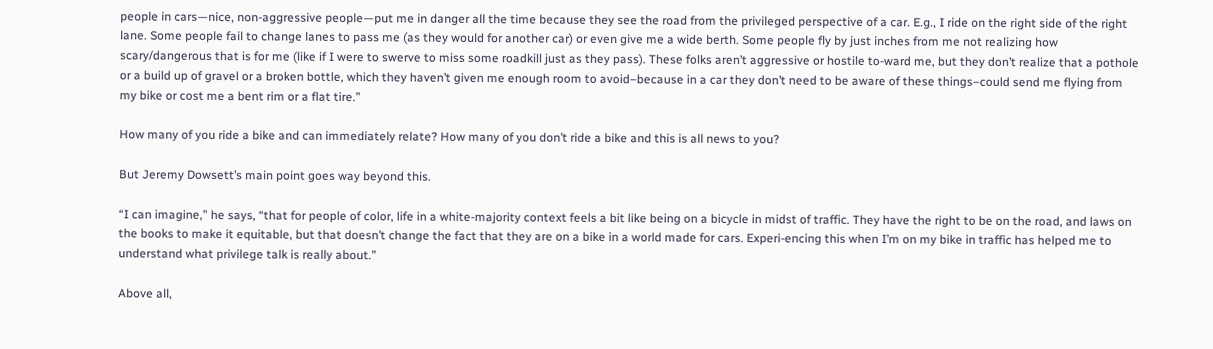people in cars—nice, non-aggressive people—put me in danger all the time because they see the road from the privileged perspective of a car. E.g., I ride on the right side of the right lane. Some people fail to change lanes to pass me (as they would for another car) or even give me a wide berth. Some people fly by just inches from me not realizing how scary/dangerous that is for me (like if I were to swerve to miss some roadkill just as they pass). These folks aren’t aggressive or hostile to-ward me, but they don’t realize that a pothole or a build up of gravel or a broken bottle, which they haven’t given me enough room to avoid–because in a car they don’t need to be aware of these things–could send me flying from my bike or cost me a bent rim or a flat tire.”

How many of you ride a bike and can immediately relate? How many of you don’t ride a bike and this is all news to you?

But Jeremy Dowsett’s main point goes way beyond this.

“I can imagine,” he says, “that for people of color, life in a white-majority context feels a bit like being on a bicycle in midst of traffic. They have the right to be on the road, and laws on the books to make it equitable, but that doesn’t change the fact that they are on a bike in a world made for cars. Experi-encing this when I’m on my bike in traffic has helped me to understand what privilege talk is really about.”

Above all,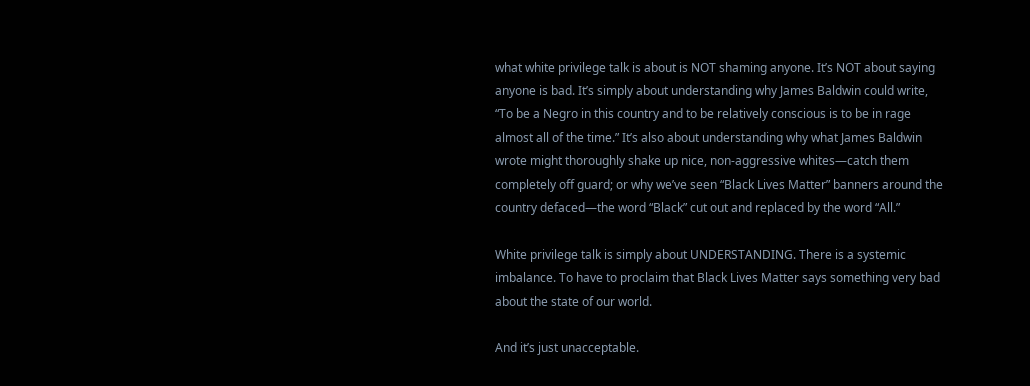what white privilege talk is about is NOT shaming anyone. It’s NOT about saying anyone is bad. It’s simply about understanding why James Baldwin could write, “To be a Negro in this country and to be relatively conscious is to be in rage almost all of the time.” It’s also about understanding why what James Baldwin wrote might thoroughly shake up nice, non-aggressive whites—catch them completely off guard; or why we’ve seen “Black Lives Matter” banners around the country defaced—the word “Black” cut out and replaced by the word “All.”

White privilege talk is simply about UNDERSTANDING. There is a systemic imbalance. To have to proclaim that Black Lives Matter says something very bad about the state of our world.

And it’s just unacceptable.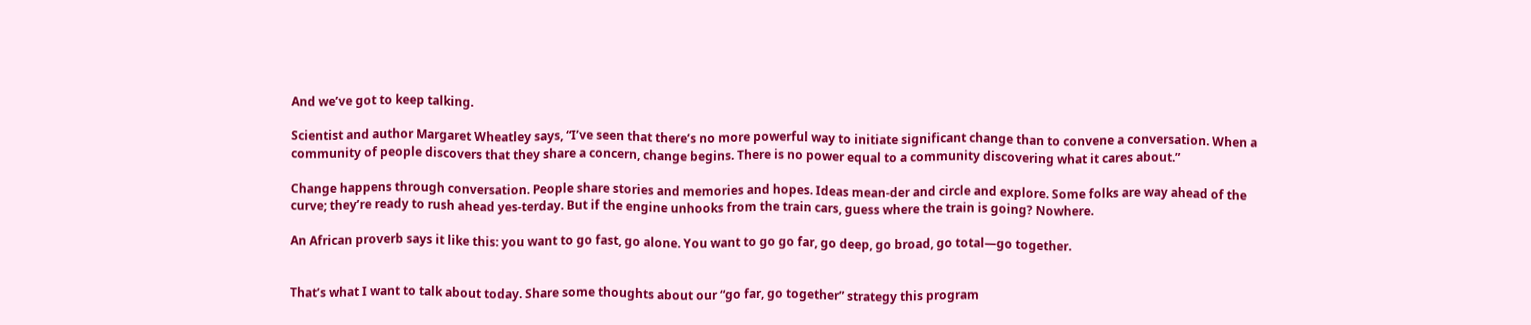And we’ve got to keep talking.

Scientist and author Margaret Wheatley says, “I’ve seen that there’s no more powerful way to initiate significant change than to convene a conversation. When a community of people discovers that they share a concern, change begins. There is no power equal to a community discovering what it cares about.”

Change happens through conversation. People share stories and memories and hopes. Ideas mean-der and circle and explore. Some folks are way ahead of the curve; they’re ready to rush ahead yes-terday. But if the engine unhooks from the train cars, guess where the train is going? Nowhere.

An African proverb says it like this: you want to go fast, go alone. You want to go go far, go deep, go broad, go total—go together.


That’s what I want to talk about today. Share some thoughts about our “go far, go together” strategy this program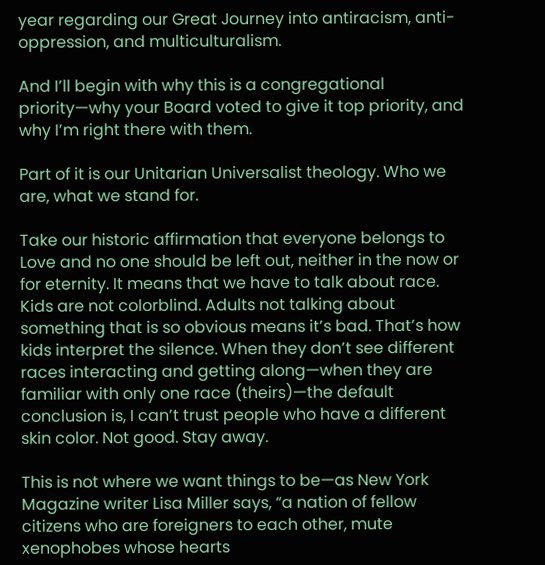year regarding our Great Journey into antiracism, anti-oppression, and multiculturalism.

And I’ll begin with why this is a congregational priority—why your Board voted to give it top priority, and why I’m right there with them.

Part of it is our Unitarian Universalist theology. Who we are, what we stand for.

Take our historic affirmation that everyone belongs to Love and no one should be left out, neither in the now or for eternity. It means that we have to talk about race. Kids are not colorblind. Adults not talking about something that is so obvious means it’s bad. That’s how kids interpret the silence. When they don’t see different races interacting and getting along—when they are familiar with only one race (theirs)—the default conclusion is, I can’t trust people who have a different skin color. Not good. Stay away.

This is not where we want things to be—as New York Magazine writer Lisa Miller says, “a nation of fellow citizens who are foreigners to each other, mute xenophobes whose hearts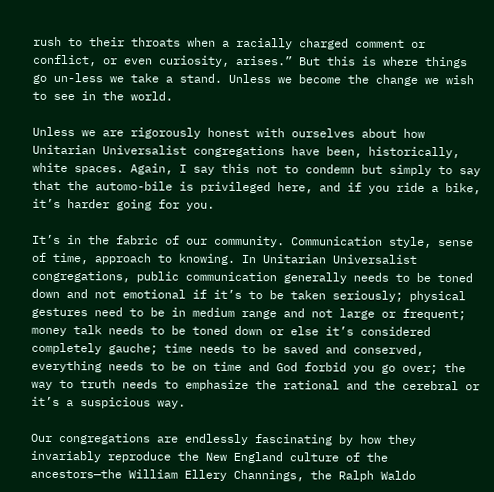rush to their throats when a racially charged comment or conflict, or even curiosity, arises.” But this is where things go un-less we take a stand. Unless we become the change we wish to see in the world.

Unless we are rigorously honest with ourselves about how Unitarian Universalist congregations have been, historically, white spaces. Again, I say this not to condemn but simply to say that the automo-bile is privileged here, and if you ride a bike, it’s harder going for you.

It’s in the fabric of our community. Communication style, sense of time, approach to knowing. In Unitarian Universalist congregations, public communication generally needs to be toned down and not emotional if it’s to be taken seriously; physical gestures need to be in medium range and not large or frequent; money talk needs to be toned down or else it’s considered completely gauche; time needs to be saved and conserved, everything needs to be on time and God forbid you go over; the way to truth needs to emphasize the rational and the cerebral or it’s a suspicious way.

Our congregations are endlessly fascinating by how they invariably reproduce the New England culture of the ancestors—the William Ellery Channings, the Ralph Waldo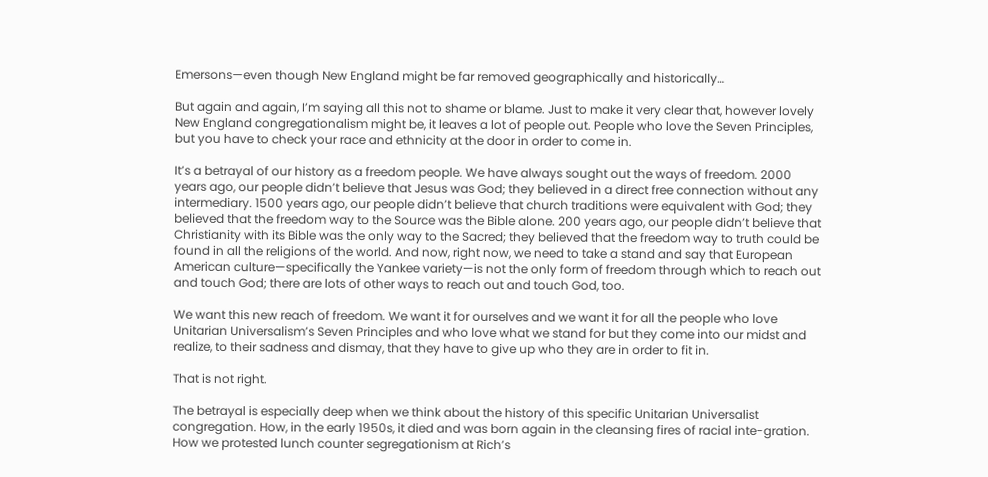Emersons—even though New England might be far removed geographically and historically…

But again and again, I’m saying all this not to shame or blame. Just to make it very clear that, however lovely New England congregationalism might be, it leaves a lot of people out. People who love the Seven Principles, but you have to check your race and ethnicity at the door in order to come in.

It’s a betrayal of our history as a freedom people. We have always sought out the ways of freedom. 2000 years ago, our people didn’t believe that Jesus was God; they believed in a direct free connection without any intermediary. 1500 years ago, our people didn’t believe that church traditions were equivalent with God; they believed that the freedom way to the Source was the Bible alone. 200 years ago, our people didn’t believe that Christianity with its Bible was the only way to the Sacred; they believed that the freedom way to truth could be found in all the religions of the world. And now, right now, we need to take a stand and say that European American culture—specifically the Yankee variety—is not the only form of freedom through which to reach out and touch God; there are lots of other ways to reach out and touch God, too.

We want this new reach of freedom. We want it for ourselves and we want it for all the people who love Unitarian Universalism’s Seven Principles and who love what we stand for but they come into our midst and realize, to their sadness and dismay, that they have to give up who they are in order to fit in.

That is not right.

The betrayal is especially deep when we think about the history of this specific Unitarian Universalist congregation. How, in the early 1950s, it died and was born again in the cleansing fires of racial inte-gration. How we protested lunch counter segregationism at Rich’s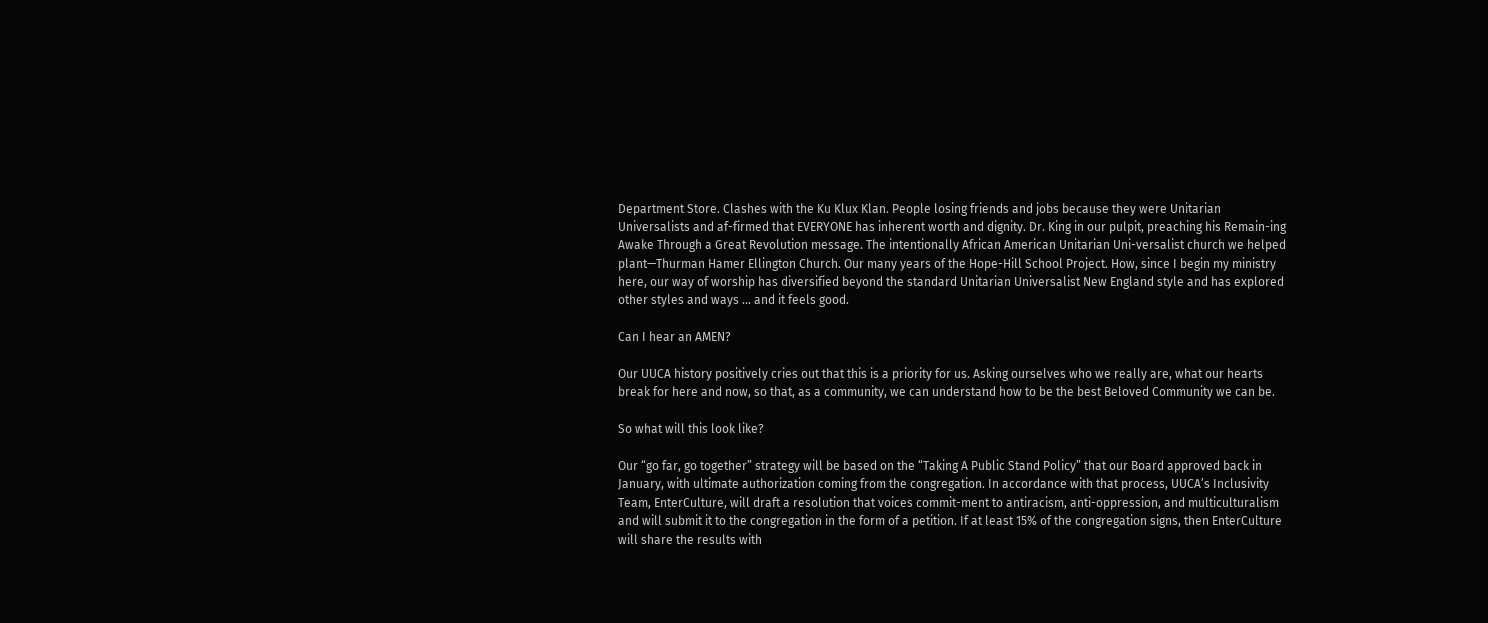Department Store. Clashes with the Ku Klux Klan. People losing friends and jobs because they were Unitarian Universalists and af-firmed that EVERYONE has inherent worth and dignity. Dr. King in our pulpit, preaching his Remain-ing Awake Through a Great Revolution message. The intentionally African American Unitarian Uni-versalist church we helped plant—Thurman Hamer Ellington Church. Our many years of the Hope-Hill School Project. How, since I begin my ministry here, our way of worship has diversified beyond the standard Unitarian Universalist New England style and has explored other styles and ways … and it feels good.

Can I hear an AMEN?

Our UUCA history positively cries out that this is a priority for us. Asking ourselves who we really are, what our hearts break for here and now, so that, as a community, we can understand how to be the best Beloved Community we can be.

So what will this look like?

Our “go far, go together” strategy will be based on the “Taking A Public Stand Policy” that our Board approved back in January, with ultimate authorization coming from the congregation. In accordance with that process, UUCA’s Inclusivity Team, EnterCulture, will draft a resolution that voices commit-ment to antiracism, anti-oppression, and multiculturalism and will submit it to the congregation in the form of a petition. If at least 15% of the congregation signs, then EnterCulture will share the results with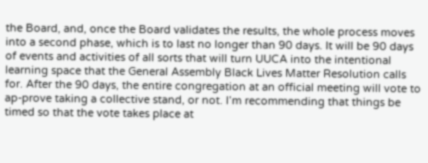the Board, and, once the Board validates the results, the whole process moves into a second phase, which is to last no longer than 90 days. It will be 90 days of events and activities of all sorts that will turn UUCA into the intentional learning space that the General Assembly Black Lives Matter Resolution calls for. After the 90 days, the entire congregation at an official meeting will vote to ap-prove taking a collective stand, or not. I’m recommending that things be timed so that the vote takes place at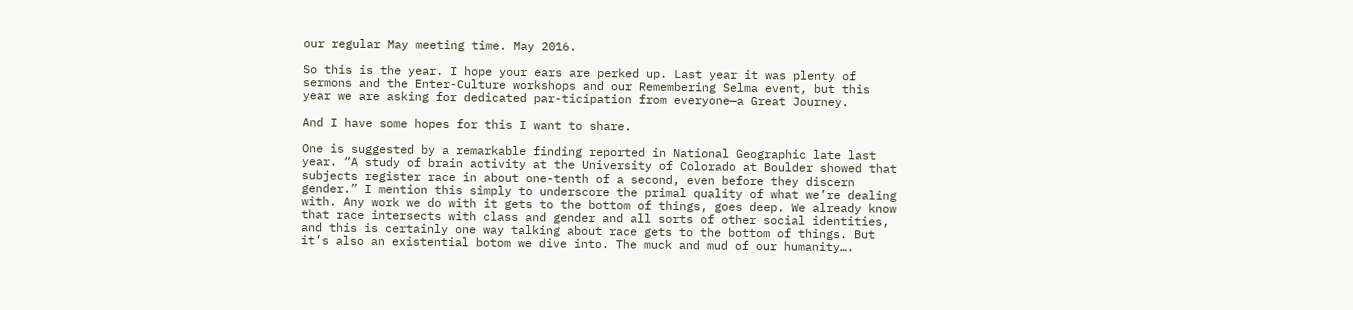our regular May meeting time. May 2016.

So this is the year. I hope your ears are perked up. Last year it was plenty of sermons and the Enter-Culture workshops and our Remembering Selma event, but this year we are asking for dedicated par-ticipation from everyone—a Great Journey.

And I have some hopes for this I want to share.

One is suggested by a remarkable finding reported in National Geographic late last year. “A study of brain activity at the University of Colorado at Boulder showed that subjects register race in about one-tenth of a second, even before they discern gender.” I mention this simply to underscore the primal quality of what we’re dealing with. Any work we do with it gets to the bottom of things, goes deep. We already know that race intersects with class and gender and all sorts of other social identities, and this is certainly one way talking about race gets to the bottom of things. But it’s also an existential botom we dive into. The muck and mud of our humanity….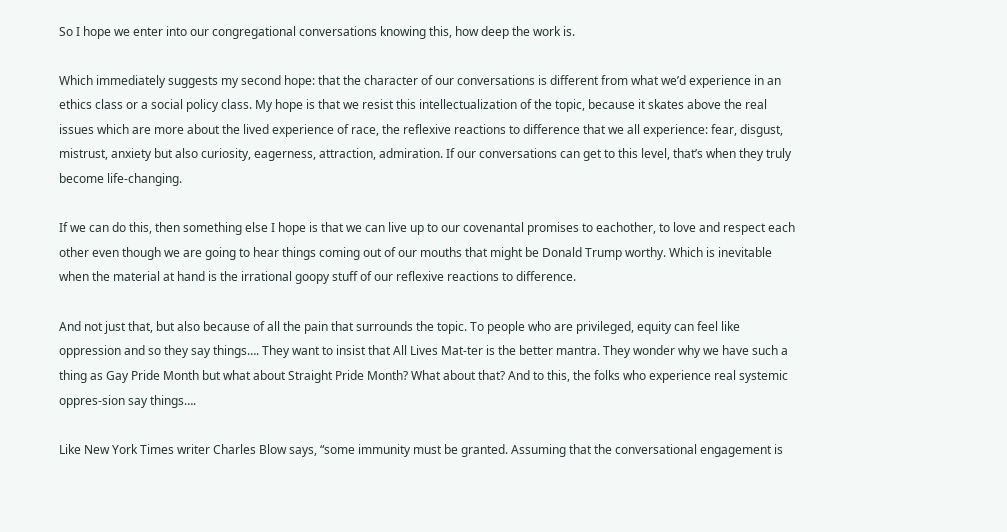So I hope we enter into our congregational conversations knowing this, how deep the work is.

Which immediately suggests my second hope: that the character of our conversations is different from what we’d experience in an ethics class or a social policy class. My hope is that we resist this intellectualization of the topic, because it skates above the real issues which are more about the lived experience of race, the reflexive reactions to difference that we all experience: fear, disgust, mistrust, anxiety but also curiosity, eagerness, attraction, admiration. If our conversations can get to this level, that’s when they truly become life-changing.

If we can do this, then something else I hope is that we can live up to our covenantal promises to eachother, to love and respect each other even though we are going to hear things coming out of our mouths that might be Donald Trump worthy. Which is inevitable when the material at hand is the irrational goopy stuff of our reflexive reactions to difference.

And not just that, but also because of all the pain that surrounds the topic. To people who are privileged, equity can feel like oppression and so they say things…. They want to insist that All Lives Mat-ter is the better mantra. They wonder why we have such a thing as Gay Pride Month but what about Straight Pride Month? What about that? And to this, the folks who experience real systemic oppres-sion say things….

Like New York Times writer Charles Blow says, “some immunity must be granted. Assuming that the conversational engagement is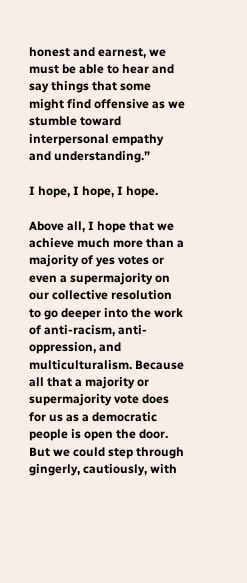honest and earnest, we must be able to hear and say things that some might find offensive as we stumble toward interpersonal empathy and understanding.”

I hope, I hope, I hope.

Above all, I hope that we achieve much more than a majority of yes votes or even a supermajority on our collective resolution to go deeper into the work of anti-racism, anti-oppression, and multiculturalism. Because all that a majority or supermajority vote does for us as a democratic people is open the door. But we could step through gingerly, cautiously, with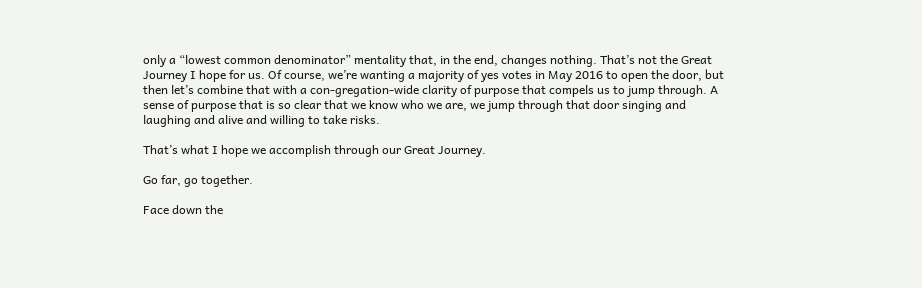only a “lowest common denominator” mentality that, in the end, changes nothing. That’s not the Great Journey I hope for us. Of course, we’re wanting a majority of yes votes in May 2016 to open the door, but then let’s combine that with a con-gregation-wide clarity of purpose that compels us to jump through. A sense of purpose that is so clear that we know who we are, we jump through that door singing and laughing and alive and willing to take risks.

That’s what I hope we accomplish through our Great Journey.

Go far, go together.

Face down the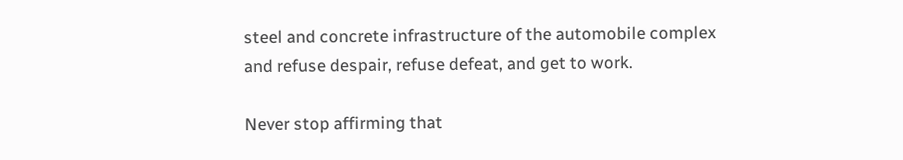steel and concrete infrastructure of the automobile complex and refuse despair, refuse defeat, and get to work.

Never stop affirming that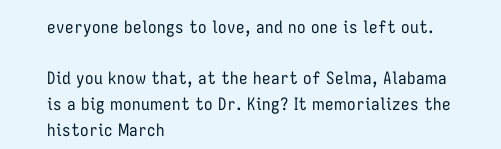everyone belongs to love, and no one is left out.

Did you know that, at the heart of Selma, Alabama is a big monument to Dr. King? It memorializes the historic March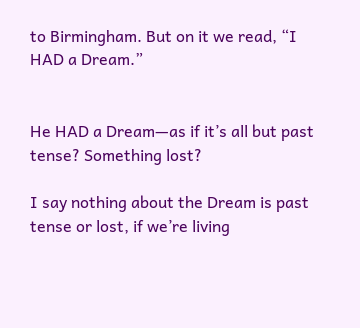to Birmingham. But on it we read, “I HAD a Dream.”


He HAD a Dream—as if it’s all but past tense? Something lost?

I say nothing about the Dream is past tense or lost, if we’re living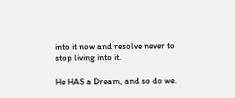into it now and resolve never to stop living into it.

He HAS a Dream, and so do we.